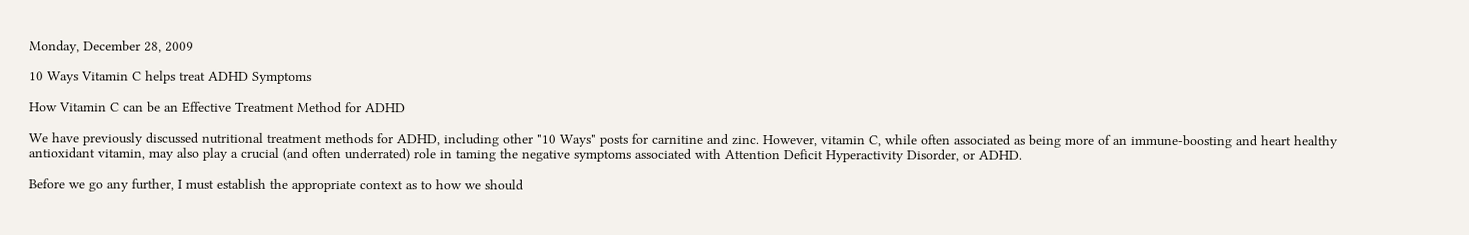Monday, December 28, 2009

10 Ways Vitamin C helps treat ADHD Symptoms

How Vitamin C can be an Effective Treatment Method for ADHD

We have previously discussed nutritional treatment methods for ADHD, including other "10 Ways" posts for carnitine and zinc. However, vitamin C, while often associated as being more of an immune-boosting and heart healthy antioxidant vitamin, may also play a crucial (and often underrated) role in taming the negative symptoms associated with Attention Deficit Hyperactivity Disorder, or ADHD.

Before we go any further, I must establish the appropriate context as to how we should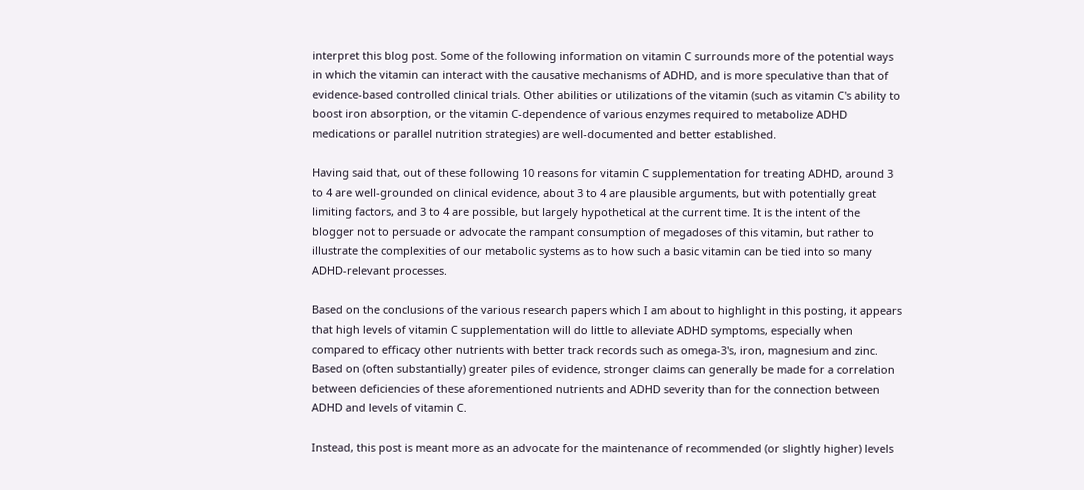interpret this blog post. Some of the following information on vitamin C surrounds more of the potential ways in which the vitamin can interact with the causative mechanisms of ADHD, and is more speculative than that of evidence-based controlled clinical trials. Other abilities or utilizations of the vitamin (such as vitamin C's ability to boost iron absorption, or the vitamin C-dependence of various enzymes required to metabolize ADHD medications or parallel nutrition strategies) are well-documented and better established.

Having said that, out of these following 10 reasons for vitamin C supplementation for treating ADHD, around 3 to 4 are well-grounded on clinical evidence, about 3 to 4 are plausible arguments, but with potentially great limiting factors, and 3 to 4 are possible, but largely hypothetical at the current time. It is the intent of the blogger not to persuade or advocate the rampant consumption of megadoses of this vitamin, but rather to illustrate the complexities of our metabolic systems as to how such a basic vitamin can be tied into so many ADHD-relevant processes.

Based on the conclusions of the various research papers which I am about to highlight in this posting, it appears that high levels of vitamin C supplementation will do little to alleviate ADHD symptoms, especially when compared to efficacy other nutrients with better track records such as omega-3's, iron, magnesium and zinc. Based on (often substantially) greater piles of evidence, stronger claims can generally be made for a correlation between deficiencies of these aforementioned nutrients and ADHD severity than for the connection between ADHD and levels of vitamin C.

Instead, this post is meant more as an advocate for the maintenance of recommended (or slightly higher) levels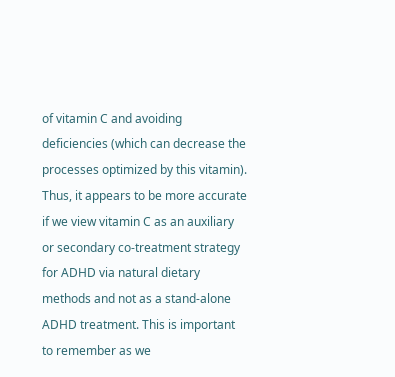of vitamin C and avoiding deficiencies (which can decrease the processes optimized by this vitamin). Thus, it appears to be more accurate if we view vitamin C as an auxiliary or secondary co-treatment strategy for ADHD via natural dietary methods and not as a stand-alone ADHD treatment. This is important to remember as we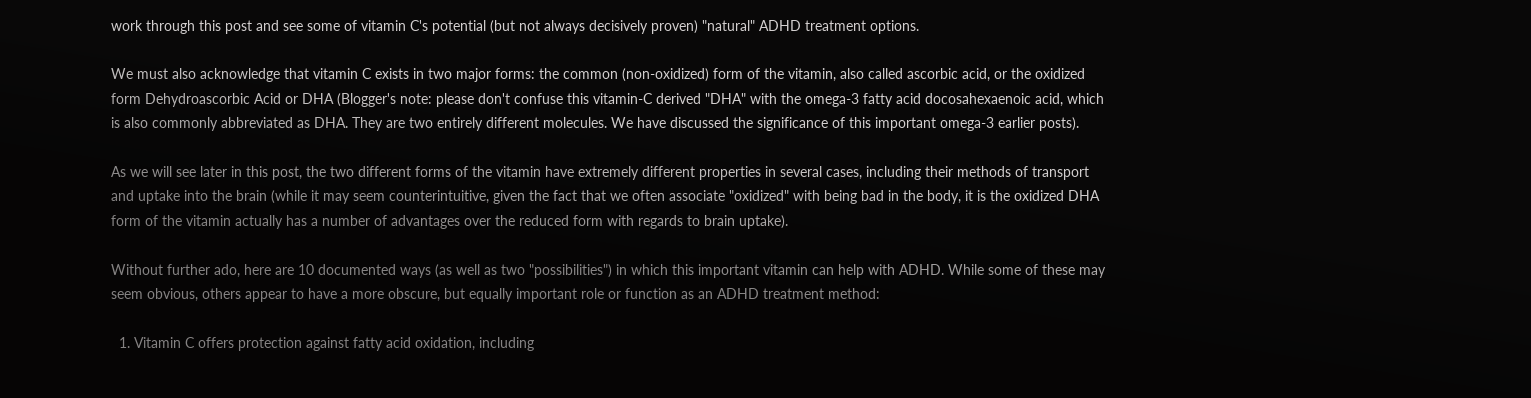work through this post and see some of vitamin C's potential (but not always decisively proven) "natural" ADHD treatment options.

We must also acknowledge that vitamin C exists in two major forms: the common (non-oxidized) form of the vitamin, also called ascorbic acid, or the oxidized form Dehydroascorbic Acid or DHA (Blogger's note: please don't confuse this vitamin-C derived "DHA" with the omega-3 fatty acid docosahexaenoic acid, which is also commonly abbreviated as DHA. They are two entirely different molecules. We have discussed the significance of this important omega-3 earlier posts).

As we will see later in this post, the two different forms of the vitamin have extremely different properties in several cases, including their methods of transport and uptake into the brain (while it may seem counterintuitive, given the fact that we often associate "oxidized" with being bad in the body, it is the oxidized DHA form of the vitamin actually has a number of advantages over the reduced form with regards to brain uptake).

Without further ado, here are 10 documented ways (as well as two "possibilities") in which this important vitamin can help with ADHD. While some of these may seem obvious, others appear to have a more obscure, but equally important role or function as an ADHD treatment method:

  1. Vitamin C offers protection against fatty acid oxidation, including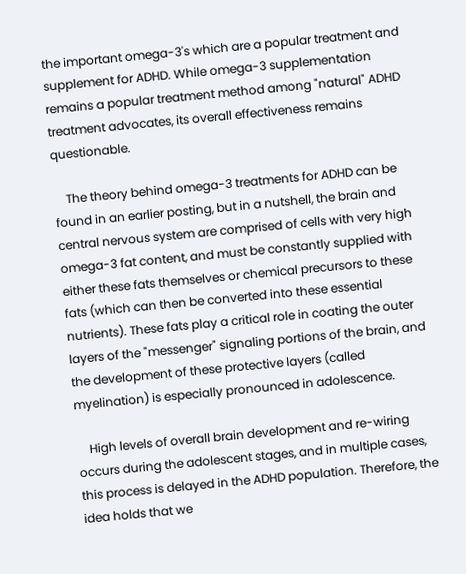the important omega-3's which are a popular treatment and supplement for ADHD. While omega-3 supplementation remains a popular treatment method among "natural" ADHD treatment advocates, its overall effectiveness remains questionable.

    The theory behind omega-3 treatments for ADHD can be found in an earlier posting, but in a nutshell, the brain and central nervous system are comprised of cells with very high omega-3 fat content, and must be constantly supplied with either these fats themselves or chemical precursors to these fats (which can then be converted into these essential nutrients). These fats play a critical role in coating the outer layers of the "messenger" signaling portions of the brain, and the development of these protective layers (called myelination) is especially pronounced in adolescence.

    High levels of overall brain development and re-wiring occurs during the adolescent stages, and in multiple cases, this process is delayed in the ADHD population. Therefore, the idea holds that we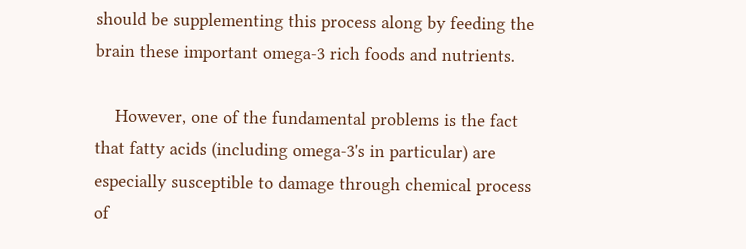should be supplementing this process along by feeding the brain these important omega-3 rich foods and nutrients.

    However, one of the fundamental problems is the fact that fatty acids (including omega-3's in particular) are especially susceptible to damage through chemical process of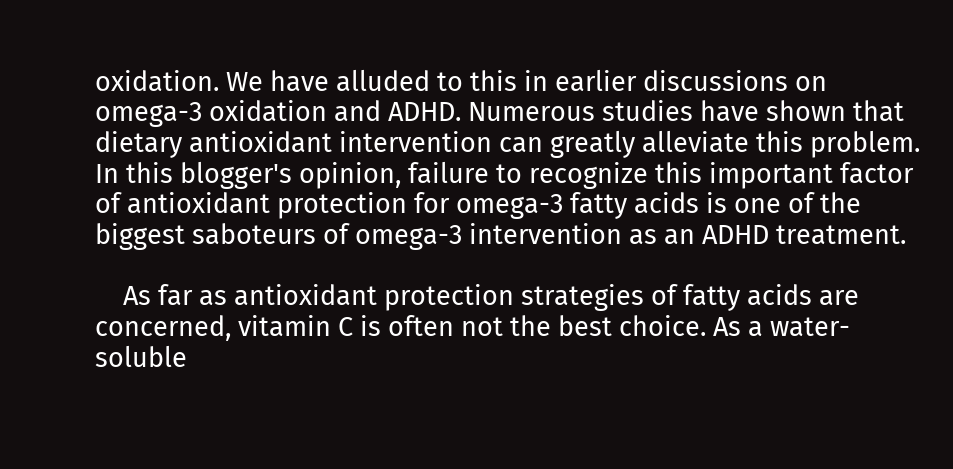oxidation. We have alluded to this in earlier discussions on omega-3 oxidation and ADHD. Numerous studies have shown that dietary antioxidant intervention can greatly alleviate this problem. In this blogger's opinion, failure to recognize this important factor of antioxidant protection for omega-3 fatty acids is one of the biggest saboteurs of omega-3 intervention as an ADHD treatment.

    As far as antioxidant protection strategies of fatty acids are concerned, vitamin C is often not the best choice. As a water-soluble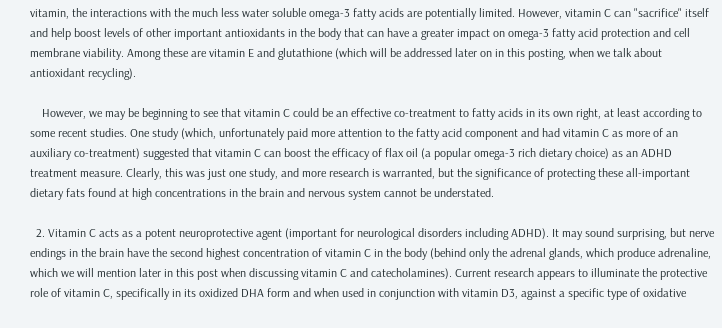vitamin, the interactions with the much less water soluble omega-3 fatty acids are potentially limited. However, vitamin C can "sacrifice" itself and help boost levels of other important antioxidants in the body that can have a greater impact on omega-3 fatty acid protection and cell membrane viability. Among these are vitamin E and glutathione (which will be addressed later on in this posting, when we talk about antioxidant recycling).

    However, we may be beginning to see that vitamin C could be an effective co-treatment to fatty acids in its own right, at least according to some recent studies. One study (which, unfortunately paid more attention to the fatty acid component and had vitamin C as more of an auxiliary co-treatment) suggested that vitamin C can boost the efficacy of flax oil (a popular omega-3 rich dietary choice) as an ADHD treatment measure. Clearly, this was just one study, and more research is warranted, but the significance of protecting these all-important dietary fats found at high concentrations in the brain and nervous system cannot be understated.

  2. Vitamin C acts as a potent neuroprotective agent (important for neurological disorders including ADHD). It may sound surprising, but nerve endings in the brain have the second highest concentration of vitamin C in the body (behind only the adrenal glands, which produce adrenaline, which we will mention later in this post when discussing vitamin C and catecholamines). Current research appears to illuminate the protective role of vitamin C, specifically in its oxidized DHA form and when used in conjunction with vitamin D3, against a specific type of oxidative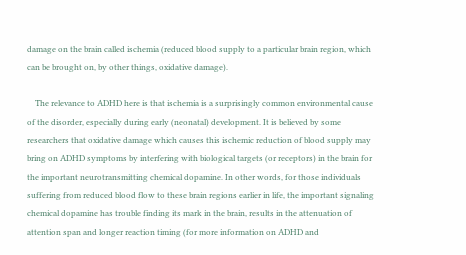damage on the brain called ischemia (reduced blood supply to a particular brain region, which can be brought on, by other things, oxidative damage).

    The relevance to ADHD here is that ischemia is a surprisingly common environmental cause of the disorder, especially during early (neonatal) development. It is believed by some researchers that oxidative damage which causes this ischemic reduction of blood supply may bring on ADHD symptoms by interfering with biological targets (or receptors) in the brain for the important neurotransmitting chemical dopamine. In other words, for those individuals suffering from reduced blood flow to these brain regions earlier in life, the important signaling chemical dopamine has trouble finding its mark in the brain, results in the attenuation of attention span and longer reaction timing (for more information on ADHD and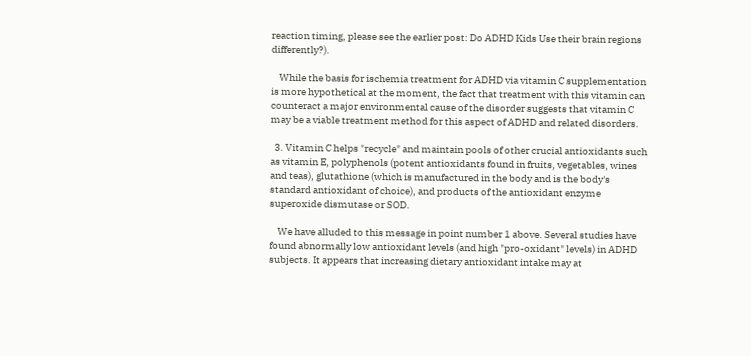reaction timing, please see the earlier post: Do ADHD Kids Use their brain regions differently?).

    While the basis for ischemia treatment for ADHD via vitamin C supplementation is more hypothetical at the moment, the fact that treatment with this vitamin can counteract a major environmental cause of the disorder suggests that vitamin C may be a viable treatment method for this aspect of ADHD and related disorders.

  3. Vitamin C helps "recycle" and maintain pools of other crucial antioxidants such as vitamin E, polyphenols (potent antioxidants found in fruits, vegetables, wines and teas), glutathione (which is manufactured in the body and is the body's standard antioxidant of choice), and products of the antioxidant enzyme superoxide dismutase or SOD.

    We have alluded to this message in point number 1 above. Several studies have found abnormally low antioxidant levels (and high "pro-oxidant" levels) in ADHD subjects. It appears that increasing dietary antioxidant intake may at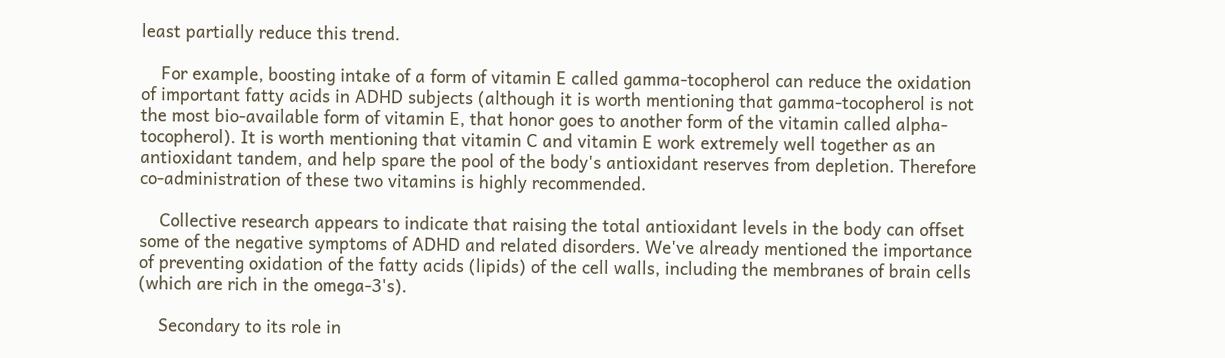least partially reduce this trend.

    For example, boosting intake of a form of vitamin E called gamma-tocopherol can reduce the oxidation of important fatty acids in ADHD subjects (although it is worth mentioning that gamma-tocopherol is not the most bio-available form of vitamin E, that honor goes to another form of the vitamin called alpha-tocopherol). It is worth mentioning that vitamin C and vitamin E work extremely well together as an antioxidant tandem, and help spare the pool of the body's antioxidant reserves from depletion. Therefore co-administration of these two vitamins is highly recommended.

    Collective research appears to indicate that raising the total antioxidant levels in the body can offset some of the negative symptoms of ADHD and related disorders. We've already mentioned the importance of preventing oxidation of the fatty acids (lipids) of the cell walls, including the membranes of brain cells (which are rich in the omega-3's).

    Secondary to its role in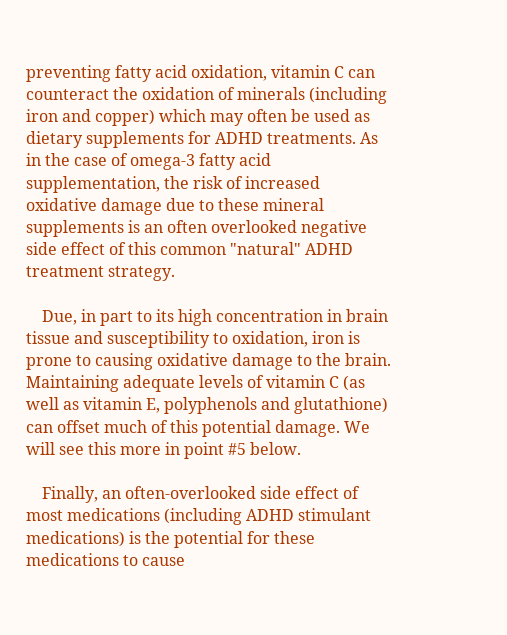preventing fatty acid oxidation, vitamin C can counteract the oxidation of minerals (including iron and copper) which may often be used as dietary supplements for ADHD treatments. As in the case of omega-3 fatty acid supplementation, the risk of increased oxidative damage due to these mineral supplements is an often overlooked negative side effect of this common "natural" ADHD treatment strategy.

    Due, in part to its high concentration in brain tissue and susceptibility to oxidation, iron is prone to causing oxidative damage to the brain. Maintaining adequate levels of vitamin C (as well as vitamin E, polyphenols and glutathione) can offset much of this potential damage. We will see this more in point #5 below.

    Finally, an often-overlooked side effect of most medications (including ADHD stimulant medications) is the potential for these medications to cause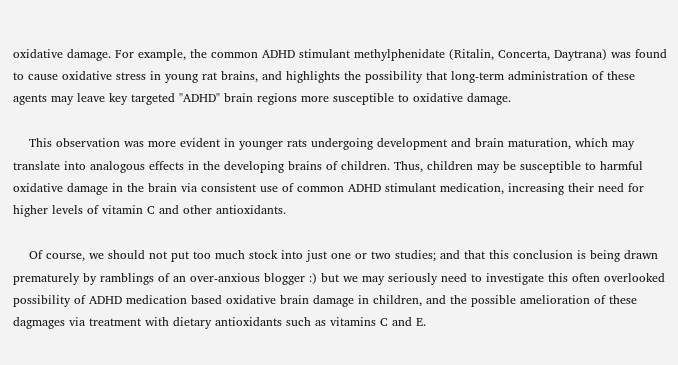oxidative damage. For example, the common ADHD stimulant methylphenidate (Ritalin, Concerta, Daytrana) was found to cause oxidative stress in young rat brains, and highlights the possibility that long-term administration of these agents may leave key targeted "ADHD" brain regions more susceptible to oxidative damage.

    This observation was more evident in younger rats undergoing development and brain maturation, which may translate into analogous effects in the developing brains of children. Thus, children may be susceptible to harmful oxidative damage in the brain via consistent use of common ADHD stimulant medication, increasing their need for higher levels of vitamin C and other antioxidants.

    Of course, we should not put too much stock into just one or two studies; and that this conclusion is being drawn prematurely by ramblings of an over-anxious blogger :) but we may seriously need to investigate this often overlooked possibility of ADHD medication based oxidative brain damage in children, and the possible amelioration of these dagmages via treatment with dietary antioxidants such as vitamins C and E.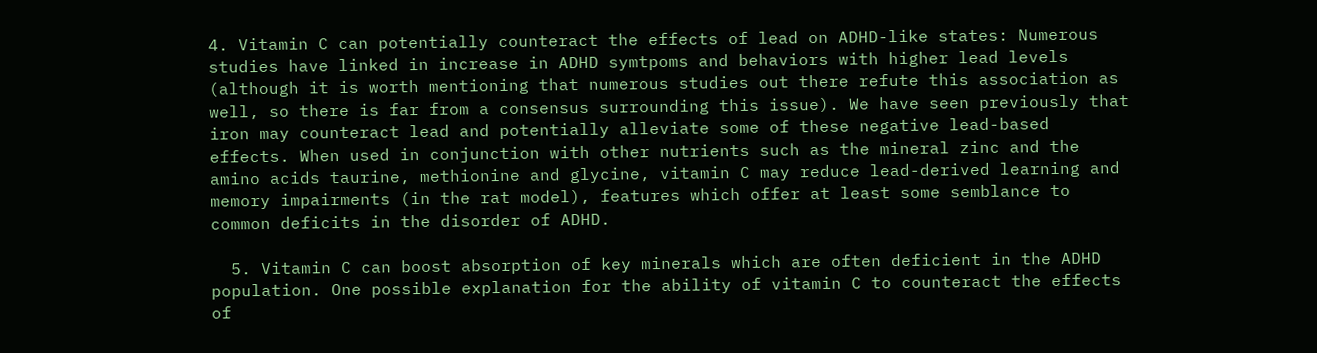4. Vitamin C can potentially counteract the effects of lead on ADHD-like states: Numerous studies have linked in increase in ADHD symtpoms and behaviors with higher lead levels (although it is worth mentioning that numerous studies out there refute this association as well, so there is far from a consensus surrounding this issue). We have seen previously that iron may counteract lead and potentially alleviate some of these negative lead-based effects. When used in conjunction with other nutrients such as the mineral zinc and the amino acids taurine, methionine and glycine, vitamin C may reduce lead-derived learning and memory impairments (in the rat model), features which offer at least some semblance to common deficits in the disorder of ADHD.

  5. Vitamin C can boost absorption of key minerals which are often deficient in the ADHD population. One possible explanation for the ability of vitamin C to counteract the effects of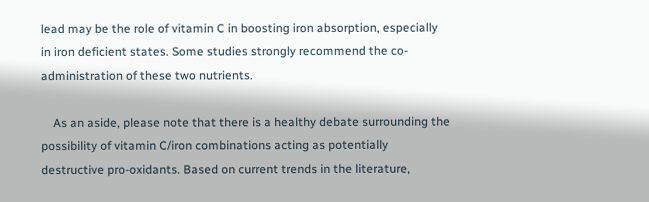lead may be the role of vitamin C in boosting iron absorption, especially in iron deficient states. Some studies strongly recommend the co-administration of these two nutrients.

    As an aside, please note that there is a healthy debate surrounding the possibility of vitamin C/iron combinations acting as potentially destructive pro-oxidants. Based on current trends in the literature,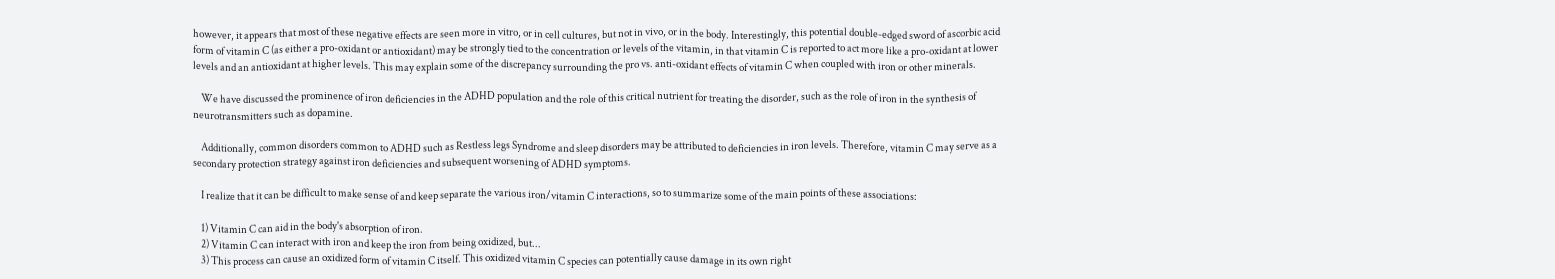however, it appears that most of these negative effects are seen more in vitro, or in cell cultures, but not in vivo, or in the body. Interestingly, this potential double-edged sword of ascorbic acid form of vitamin C (as either a pro-oxidant or antioxidant) may be strongly tied to the concentration or levels of the vitamin, in that vitamin C is reported to act more like a pro-oxidant at lower levels and an antioxidant at higher levels. This may explain some of the discrepancy surrounding the pro vs. anti-oxidant effects of vitamin C when coupled with iron or other minerals.

    We have discussed the prominence of iron deficiencies in the ADHD population and the role of this critical nutrient for treating the disorder, such as the role of iron in the synthesis of neurotransmitters such as dopamine.

    Additionally, common disorders common to ADHD such as Restless legs Syndrome and sleep disorders may be attributed to deficiencies in iron levels. Therefore, vitamin C may serve as a secondary protection strategy against iron deficiencies and subsequent worsening of ADHD symptoms.

    I realize that it can be difficult to make sense of and keep separate the various iron/vitamin C interactions, so to summarize some of the main points of these associations:

    1) Vitamin C can aid in the body's absorption of iron.
    2) Vitamin C can interact with iron and keep the iron from being oxidized, but...
    3) This process can cause an oxidized form of vitamin C itself. This oxidized vitamin C species can potentially cause damage in its own right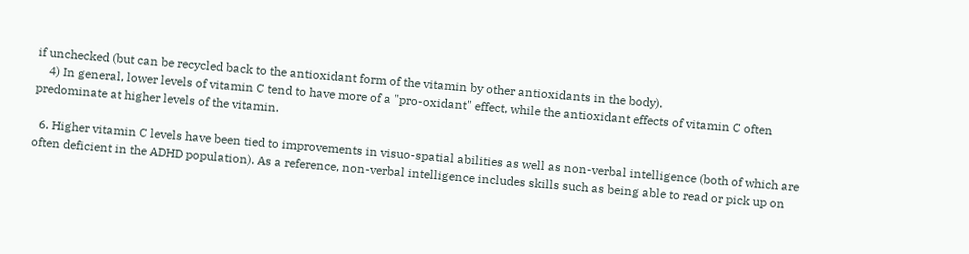if unchecked (but can be recycled back to the antioxidant form of the vitamin by other antioxidants in the body).
    4) In general, lower levels of vitamin C tend to have more of a "pro-oxidant" effect, while the antioxidant effects of vitamin C often predominate at higher levels of the vitamin.

  6. Higher vitamin C levels have been tied to improvements in visuo-spatial abilities as well as non-verbal intelligence (both of which are often deficient in the ADHD population). As a reference, non-verbal intelligence includes skills such as being able to read or pick up on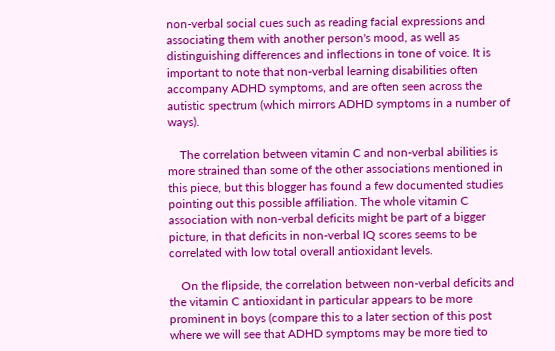non-verbal social cues such as reading facial expressions and associating them with another person's mood, as well as distinguishing differences and inflections in tone of voice. It is important to note that non-verbal learning disabilities often accompany ADHD symptoms, and are often seen across the autistic spectrum (which mirrors ADHD symptoms in a number of ways).

    The correlation between vitamin C and non-verbal abilities is more strained than some of the other associations mentioned in this piece, but this blogger has found a few documented studies pointing out this possible affiliation. The whole vitamin C association with non-verbal deficits might be part of a bigger picture, in that deficits in non-verbal IQ scores seems to be correlated with low total overall antioxidant levels.

    On the flipside, the correlation between non-verbal deficits and the vitamin C antioxidant in particular appears to be more prominent in boys (compare this to a later section of this post where we will see that ADHD symptoms may be more tied to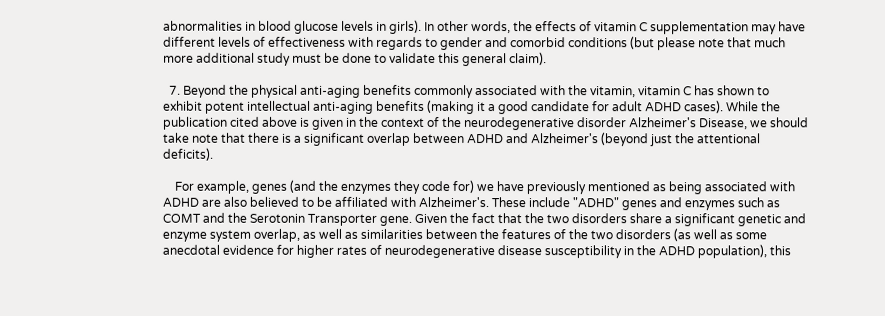abnormalities in blood glucose levels in girls). In other words, the effects of vitamin C supplementation may have different levels of effectiveness with regards to gender and comorbid conditions (but please note that much more additional study must be done to validate this general claim).

  7. Beyond the physical anti-aging benefits commonly associated with the vitamin, vitamin C has shown to exhibit potent intellectual anti-aging benefits (making it a good candidate for adult ADHD cases). While the publication cited above is given in the context of the neurodegenerative disorder Alzheimer's Disease, we should take note that there is a significant overlap between ADHD and Alzheimer's (beyond just the attentional deficits).

    For example, genes (and the enzymes they code for) we have previously mentioned as being associated with ADHD are also believed to be affiliated with Alzheimer's. These include "ADHD" genes and enzymes such as COMT and the Serotonin Transporter gene. Given the fact that the two disorders share a significant genetic and enzyme system overlap, as well as similarities between the features of the two disorders (as well as some anecdotal evidence for higher rates of neurodegenerative disease susceptibility in the ADHD population), this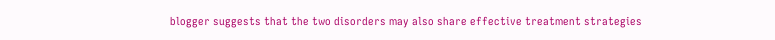blogger suggests that the two disorders may also share effective treatment strategies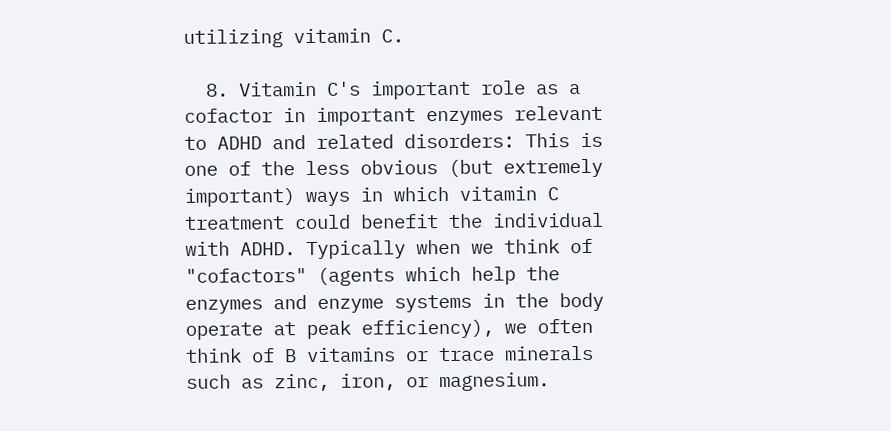utilizing vitamin C.

  8. Vitamin C's important role as a cofactor in important enzymes relevant to ADHD and related disorders: This is one of the less obvious (but extremely important) ways in which vitamin C treatment could benefit the individual with ADHD. Typically when we think of "cofactors" (agents which help the enzymes and enzyme systems in the body operate at peak efficiency), we often think of B vitamins or trace minerals such as zinc, iron, or magnesium.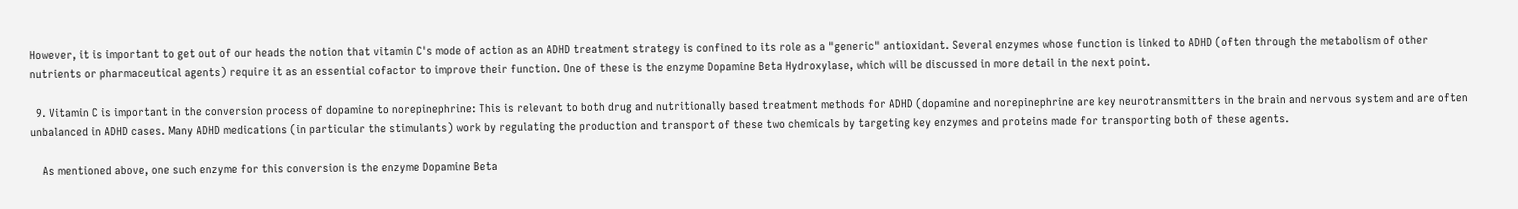However, it is important to get out of our heads the notion that vitamin C's mode of action as an ADHD treatment strategy is confined to its role as a "generic" antioxidant. Several enzymes whose function is linked to ADHD (often through the metabolism of other nutrients or pharmaceutical agents) require it as an essential cofactor to improve their function. One of these is the enzyme Dopamine Beta Hydroxylase, which will be discussed in more detail in the next point.

  9. Vitamin C is important in the conversion process of dopamine to norepinephrine: This is relevant to both drug and nutritionally based treatment methods for ADHD (dopamine and norepinephrine are key neurotransmitters in the brain and nervous system and are often unbalanced in ADHD cases. Many ADHD medications (in particular the stimulants) work by regulating the production and transport of these two chemicals by targeting key enzymes and proteins made for transporting both of these agents.

    As mentioned above, one such enzyme for this conversion is the enzyme Dopamine Beta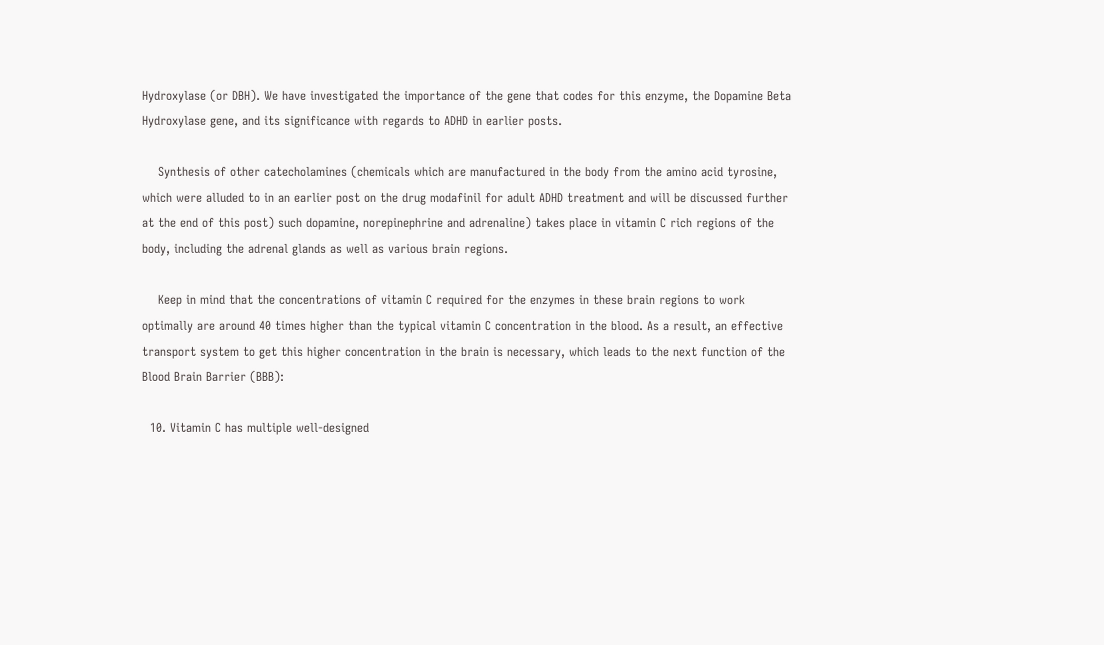Hydroxylase (or DBH). We have investigated the importance of the gene that codes for this enzyme, the Dopamine Beta Hydroxylase gene, and its significance with regards to ADHD in earlier posts.

    Synthesis of other catecholamines (chemicals which are manufactured in the body from the amino acid tyrosine, which were alluded to in an earlier post on the drug modafinil for adult ADHD treatment and will be discussed further at the end of this post) such dopamine, norepinephrine and adrenaline) takes place in vitamin C rich regions of the body, including the adrenal glands as well as various brain regions.

    Keep in mind that the concentrations of vitamin C required for the enzymes in these brain regions to work optimally are around 40 times higher than the typical vitamin C concentration in the blood. As a result, an effective transport system to get this higher concentration in the brain is necessary, which leads to the next function of the Blood Brain Barrier (BBB):

  10. Vitamin C has multiple well-designed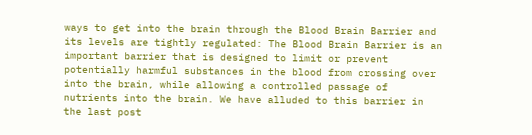ways to get into the brain through the Blood Brain Barrier and its levels are tightly regulated: The Blood Brain Barrier is an important barrier that is designed to limit or prevent potentially harmful substances in the blood from crossing over into the brain, while allowing a controlled passage of nutrients into the brain. We have alluded to this barrier in the last post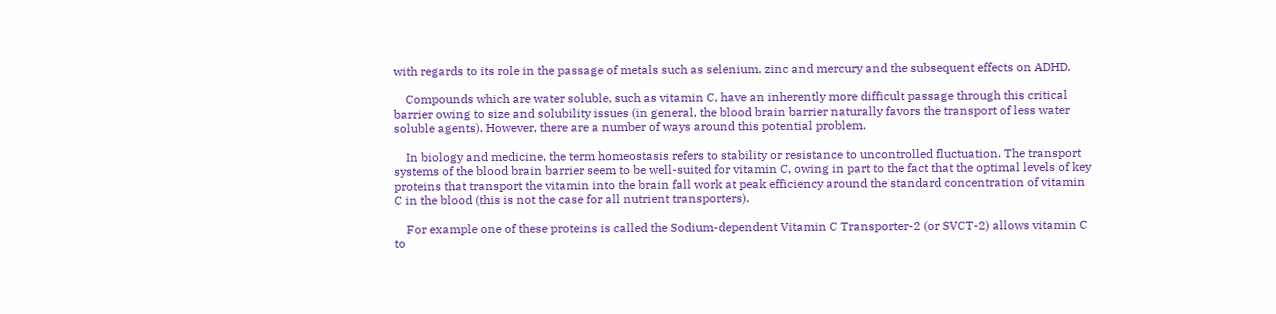with regards to its role in the passage of metals such as selenium, zinc and mercury and the subsequent effects on ADHD.

    Compounds which are water soluble, such as vitamin C, have an inherently more difficult passage through this critical barrier owing to size and solubility issues (in general, the blood brain barrier naturally favors the transport of less water soluble agents). However, there are a number of ways around this potential problem.

    In biology and medicine, the term homeostasis refers to stability or resistance to uncontrolled fluctuation. The transport systems of the blood brain barrier seem to be well-suited for vitamin C, owing in part to the fact that the optimal levels of key proteins that transport the vitamin into the brain fall work at peak efficiency around the standard concentration of vitamin C in the blood (this is not the case for all nutrient transporters).

    For example one of these proteins is called the Sodium-dependent Vitamin C Transporter-2 (or SVCT-2) allows vitamin C to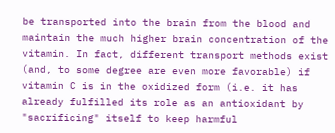be transported into the brain from the blood and maintain the much higher brain concentration of the vitamin. In fact, different transport methods exist (and, to some degree are even more favorable) if vitamin C is in the oxidized form (i.e. it has already fulfilled its role as an antioxidant by "sacrificing" itself to keep harmful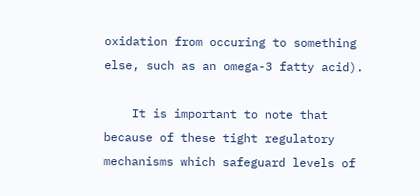oxidation from occuring to something else, such as an omega-3 fatty acid).

    It is important to note that because of these tight regulatory mechanisms which safeguard levels of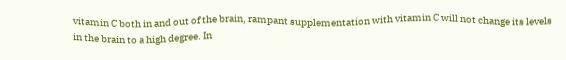vitamin C both in and out of the brain, rampant supplementation with vitamin C will not change its levels in the brain to a high degree. In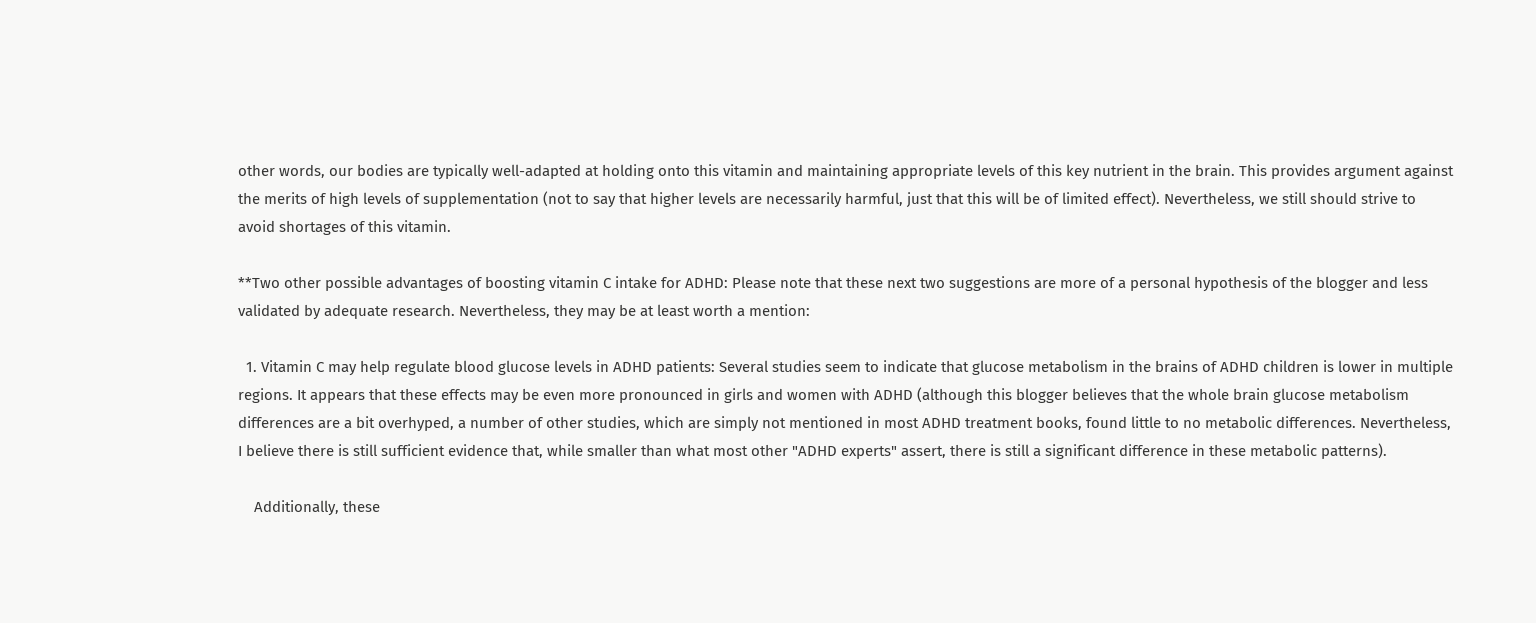other words, our bodies are typically well-adapted at holding onto this vitamin and maintaining appropriate levels of this key nutrient in the brain. This provides argument against the merits of high levels of supplementation (not to say that higher levels are necessarily harmful, just that this will be of limited effect). Nevertheless, we still should strive to avoid shortages of this vitamin.

**Two other possible advantages of boosting vitamin C intake for ADHD: Please note that these next two suggestions are more of a personal hypothesis of the blogger and less validated by adequate research. Nevertheless, they may be at least worth a mention:

  1. Vitamin C may help regulate blood glucose levels in ADHD patients: Several studies seem to indicate that glucose metabolism in the brains of ADHD children is lower in multiple regions. It appears that these effects may be even more pronounced in girls and women with ADHD (although this blogger believes that the whole brain glucose metabolism differences are a bit overhyped, a number of other studies, which are simply not mentioned in most ADHD treatment books, found little to no metabolic differences. Nevertheless, I believe there is still sufficient evidence that, while smaller than what most other "ADHD experts" assert, there is still a significant difference in these metabolic patterns).

    Additionally, these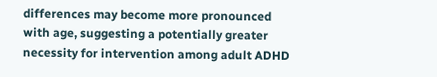differences may become more pronounced with age, suggesting a potentially greater necessity for intervention among adult ADHD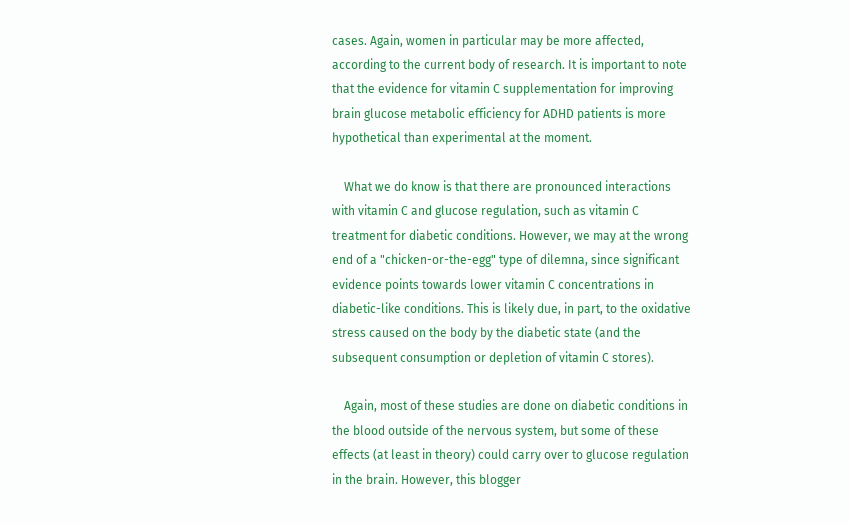cases. Again, women in particular may be more affected, according to the current body of research. It is important to note that the evidence for vitamin C supplementation for improving brain glucose metabolic efficiency for ADHD patients is more hypothetical than experimental at the moment.

    What we do know is that there are pronounced interactions with vitamin C and glucose regulation, such as vitamin C treatment for diabetic conditions. However, we may at the wrong end of a "chicken-or-the-egg" type of dilemna, since significant evidence points towards lower vitamin C concentrations in diabetic-like conditions. This is likely due, in part, to the oxidative stress caused on the body by the diabetic state (and the subsequent consumption or depletion of vitamin C stores).

    Again, most of these studies are done on diabetic conditions in the blood outside of the nervous system, but some of these effects (at least in theory) could carry over to glucose regulation in the brain. However, this blogger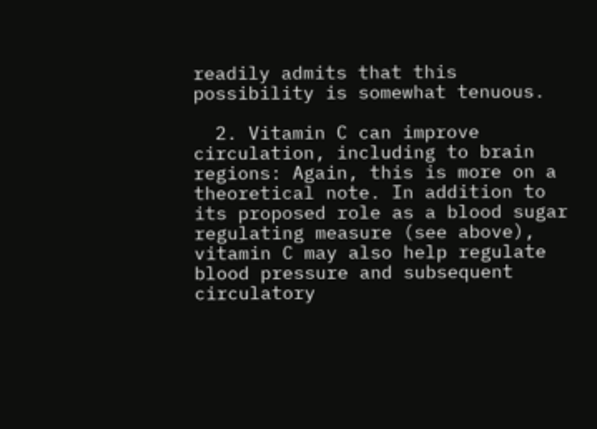readily admits that this possibility is somewhat tenuous.

  2. Vitamin C can improve circulation, including to brain regions: Again, this is more on a theoretical note. In addition to its proposed role as a blood sugar regulating measure (see above), vitamin C may also help regulate blood pressure and subsequent circulatory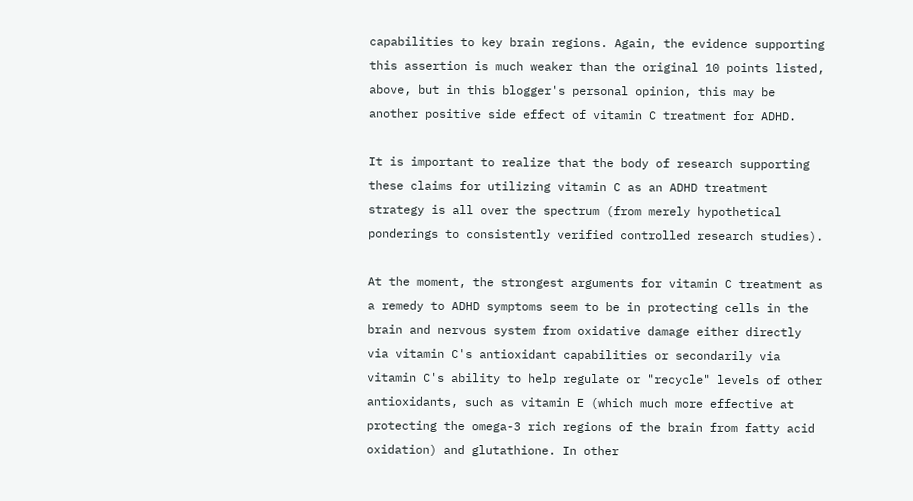capabilities to key brain regions. Again, the evidence supporting this assertion is much weaker than the original 10 points listed, above, but in this blogger's personal opinion, this may be another positive side effect of vitamin C treatment for ADHD.

It is important to realize that the body of research supporting these claims for utilizing vitamin C as an ADHD treatment strategy is all over the spectrum (from merely hypothetical ponderings to consistently verified controlled research studies).

At the moment, the strongest arguments for vitamin C treatment as a remedy to ADHD symptoms seem to be in protecting cells in the brain and nervous system from oxidative damage either directly via vitamin C's antioxidant capabilities or secondarily via vitamin C's ability to help regulate or "recycle" levels of other antioxidants, such as vitamin E (which much more effective at protecting the omega-3 rich regions of the brain from fatty acid oxidation) and glutathione. In other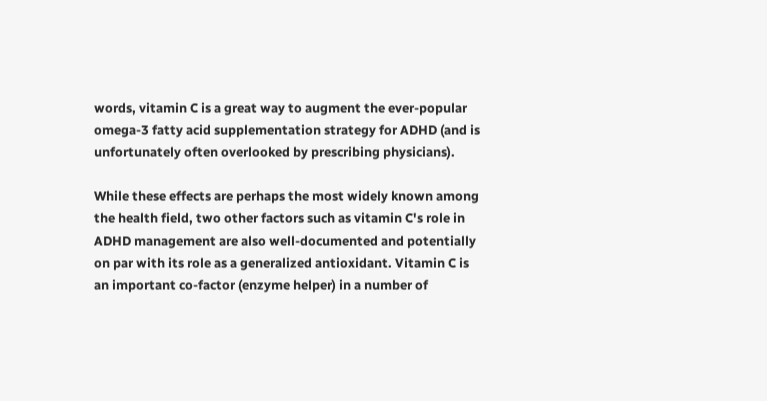words, vitamin C is a great way to augment the ever-popular omega-3 fatty acid supplementation strategy for ADHD (and is unfortunately often overlooked by prescribing physicians).

While these effects are perhaps the most widely known among the health field, two other factors such as vitamin C's role in ADHD management are also well-documented and potentially on par with its role as a generalized antioxidant. Vitamin C is an important co-factor (enzyme helper) in a number of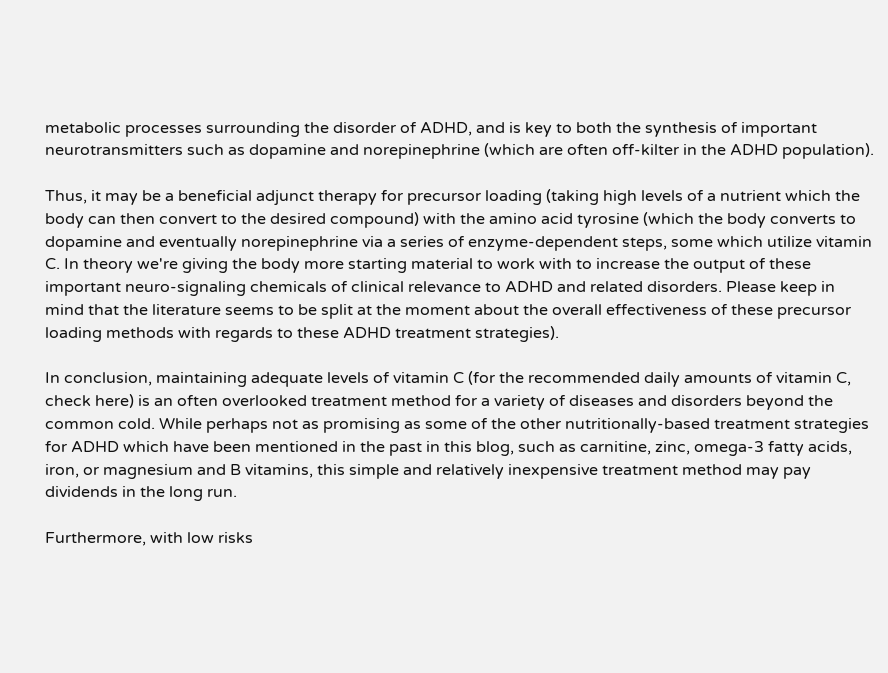metabolic processes surrounding the disorder of ADHD, and is key to both the synthesis of important neurotransmitters such as dopamine and norepinephrine (which are often off-kilter in the ADHD population).

Thus, it may be a beneficial adjunct therapy for precursor loading (taking high levels of a nutrient which the body can then convert to the desired compound) with the amino acid tyrosine (which the body converts to dopamine and eventually norepinephrine via a series of enzyme-dependent steps, some which utilize vitamin C. In theory we're giving the body more starting material to work with to increase the output of these important neuro-signaling chemicals of clinical relevance to ADHD and related disorders. Please keep in mind that the literature seems to be split at the moment about the overall effectiveness of these precursor loading methods with regards to these ADHD treatment strategies).

In conclusion, maintaining adequate levels of vitamin C (for the recommended daily amounts of vitamin C, check here) is an often overlooked treatment method for a variety of diseases and disorders beyond the common cold. While perhaps not as promising as some of the other nutritionally-based treatment strategies for ADHD which have been mentioned in the past in this blog, such as carnitine, zinc, omega-3 fatty acids, iron, or magnesium and B vitamins, this simple and relatively inexpensive treatment method may pay dividends in the long run.

Furthermore, with low risks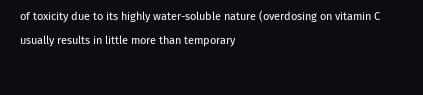of toxicity due to its highly water-soluble nature (overdosing on vitamin C usually results in little more than temporary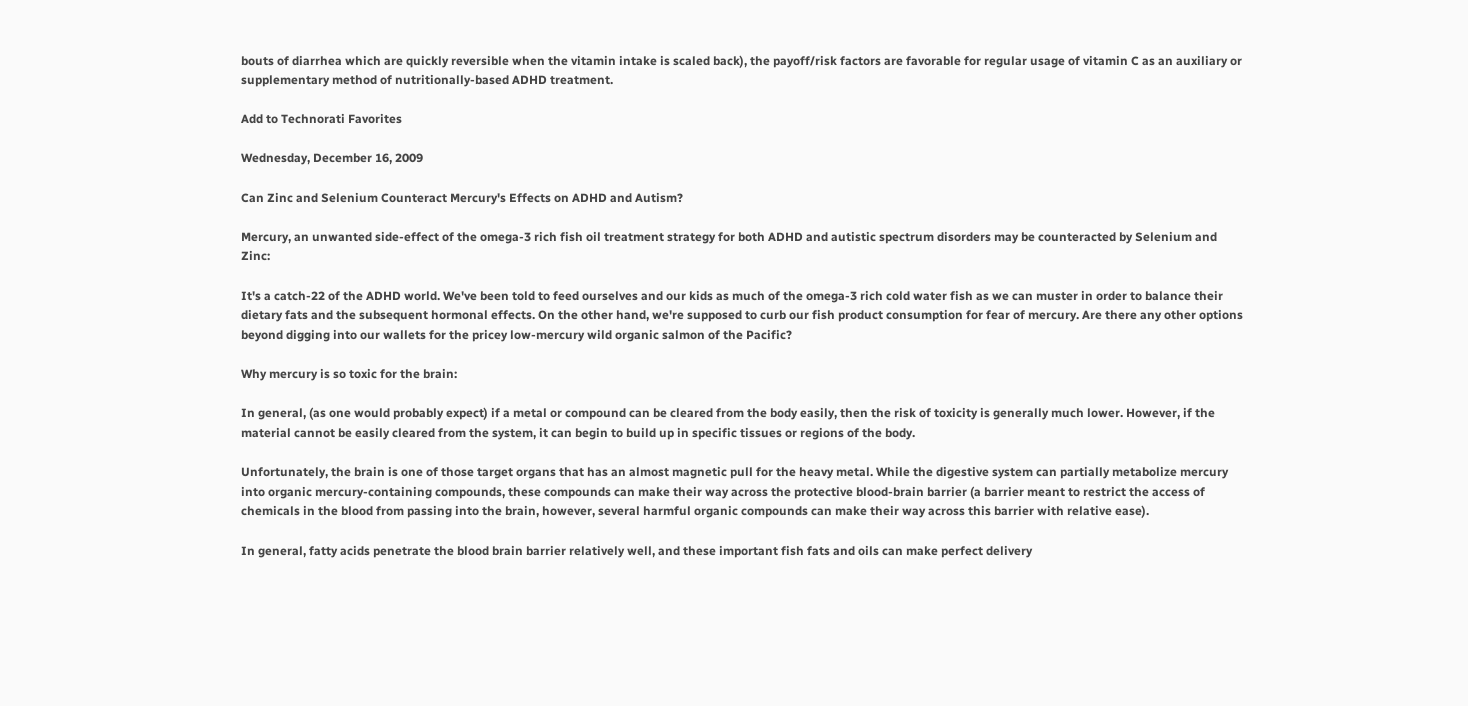bouts of diarrhea which are quickly reversible when the vitamin intake is scaled back), the payoff/risk factors are favorable for regular usage of vitamin C as an auxiliary or supplementary method of nutritionally-based ADHD treatment.

Add to Technorati Favorites

Wednesday, December 16, 2009

Can Zinc and Selenium Counteract Mercury's Effects on ADHD and Autism?

Mercury, an unwanted side-effect of the omega-3 rich fish oil treatment strategy for both ADHD and autistic spectrum disorders may be counteracted by Selenium and Zinc:

It's a catch-22 of the ADHD world. We've been told to feed ourselves and our kids as much of the omega-3 rich cold water fish as we can muster in order to balance their dietary fats and the subsequent hormonal effects. On the other hand, we're supposed to curb our fish product consumption for fear of mercury. Are there any other options beyond digging into our wallets for the pricey low-mercury wild organic salmon of the Pacific?

Why mercury is so toxic for the brain:

In general, (as one would probably expect) if a metal or compound can be cleared from the body easily, then the risk of toxicity is generally much lower. However, if the material cannot be easily cleared from the system, it can begin to build up in specific tissues or regions of the body.

Unfortunately, the brain is one of those target organs that has an almost magnetic pull for the heavy metal. While the digestive system can partially metabolize mercury into organic mercury-containing compounds, these compounds can make their way across the protective blood-brain barrier (a barrier meant to restrict the access of chemicals in the blood from passing into the brain, however, several harmful organic compounds can make their way across this barrier with relative ease).

In general, fatty acids penetrate the blood brain barrier relatively well, and these important fish fats and oils can make perfect delivery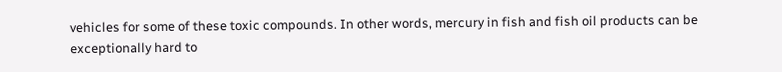vehicles for some of these toxic compounds. In other words, mercury in fish and fish oil products can be exceptionally hard to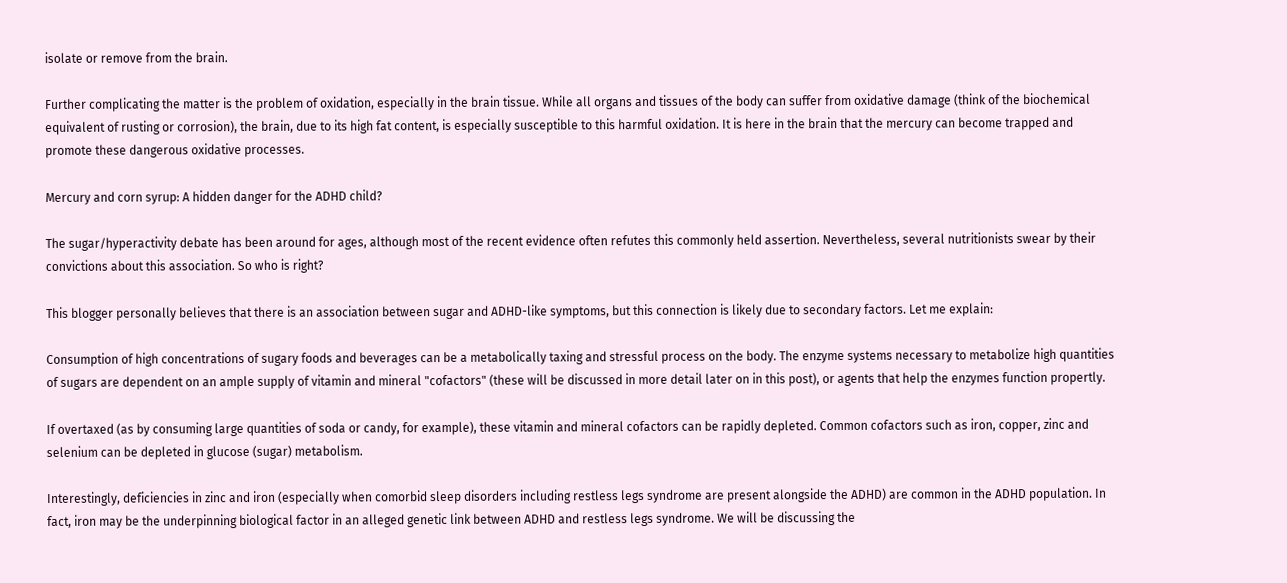isolate or remove from the brain.

Further complicating the matter is the problem of oxidation, especially in the brain tissue. While all organs and tissues of the body can suffer from oxidative damage (think of the biochemical equivalent of rusting or corrosion), the brain, due to its high fat content, is especially susceptible to this harmful oxidation. It is here in the brain that the mercury can become trapped and promote these dangerous oxidative processes.

Mercury and corn syrup: A hidden danger for the ADHD child?

The sugar/hyperactivity debate has been around for ages, although most of the recent evidence often refutes this commonly held assertion. Nevertheless, several nutritionists swear by their convictions about this association. So who is right?

This blogger personally believes that there is an association between sugar and ADHD-like symptoms, but this connection is likely due to secondary factors. Let me explain:

Consumption of high concentrations of sugary foods and beverages can be a metabolically taxing and stressful process on the body. The enzyme systems necessary to metabolize high quantities of sugars are dependent on an ample supply of vitamin and mineral "cofactors" (these will be discussed in more detail later on in this post), or agents that help the enzymes function propertly.

If overtaxed (as by consuming large quantities of soda or candy, for example), these vitamin and mineral cofactors can be rapidly depleted. Common cofactors such as iron, copper, zinc and selenium can be depleted in glucose (sugar) metabolism.

Interestingly, deficiencies in zinc and iron (especially when comorbid sleep disorders including restless legs syndrome are present alongside the ADHD) are common in the ADHD population. In fact, iron may be the underpinning biological factor in an alleged genetic link between ADHD and restless legs syndrome. We will be discussing the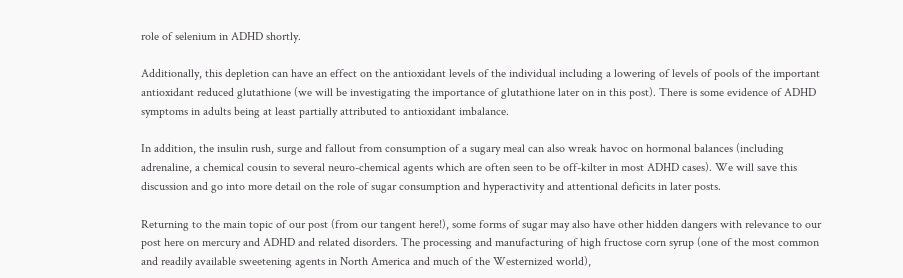role of selenium in ADHD shortly.

Additionally, this depletion can have an effect on the antioxidant levels of the individual including a lowering of levels of pools of the important antioxidant reduced glutathione (we will be investigating the importance of glutathione later on in this post). There is some evidence of ADHD symptoms in adults being at least partially attributed to antioxidant imbalance.

In addition, the insulin rush, surge and fallout from consumption of a sugary meal can also wreak havoc on hormonal balances (including adrenaline, a chemical cousin to several neuro-chemical agents which are often seen to be off-kilter in most ADHD cases). We will save this discussion and go into more detail on the role of sugar consumption and hyperactivity and attentional deficits in later posts.

Returning to the main topic of our post (from our tangent here!), some forms of sugar may also have other hidden dangers with relevance to our post here on mercury and ADHD and related disorders. The processing and manufacturing of high fructose corn syrup (one of the most common and readily available sweetening agents in North America and much of the Westernized world),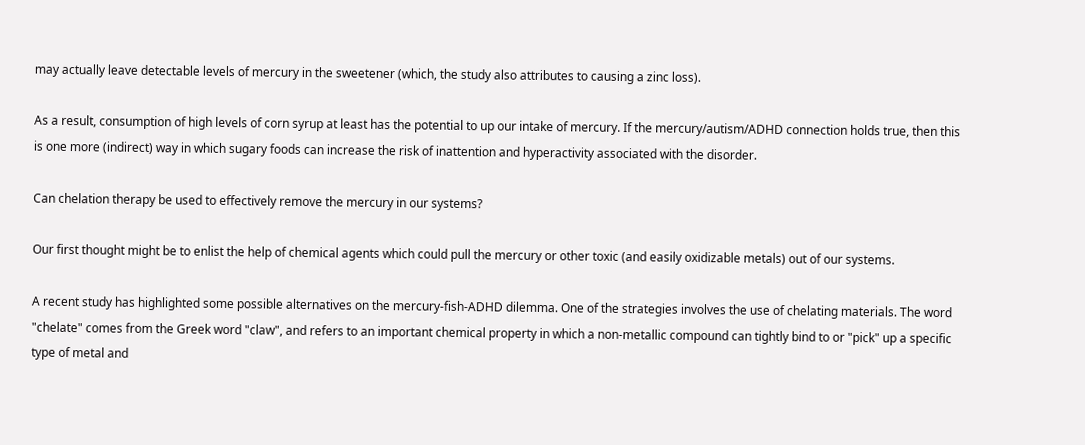may actually leave detectable levels of mercury in the sweetener (which, the study also attributes to causing a zinc loss).

As a result, consumption of high levels of corn syrup at least has the potential to up our intake of mercury. If the mercury/autism/ADHD connection holds true, then this is one more (indirect) way in which sugary foods can increase the risk of inattention and hyperactivity associated with the disorder.

Can chelation therapy be used to effectively remove the mercury in our systems?

Our first thought might be to enlist the help of chemical agents which could pull the mercury or other toxic (and easily oxidizable metals) out of our systems.

A recent study has highlighted some possible alternatives on the mercury-fish-ADHD dilemma. One of the strategies involves the use of chelating materials. The word "chelate" comes from the Greek word "claw", and refers to an important chemical property in which a non-metallic compound can tightly bind to or "pick" up a specific type of metal and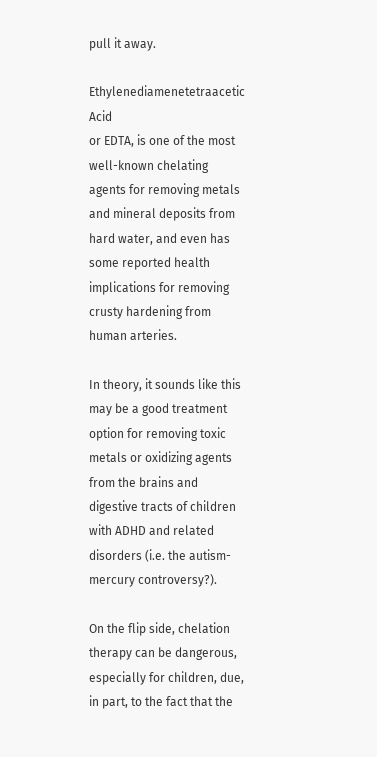pull it away.

Ethylenediamenetetraacetic Acid
or EDTA, is one of the most well-known chelating agents for removing metals and mineral deposits from hard water, and even has some reported health implications for removing crusty hardening from human arteries.

In theory, it sounds like this may be a good treatment option for removing toxic metals or oxidizing agents from the brains and digestive tracts of children with ADHD and related disorders (i.e. the autism-mercury controversy?).

On the flip side, chelation therapy can be dangerous, especially for children, due, in part, to the fact that the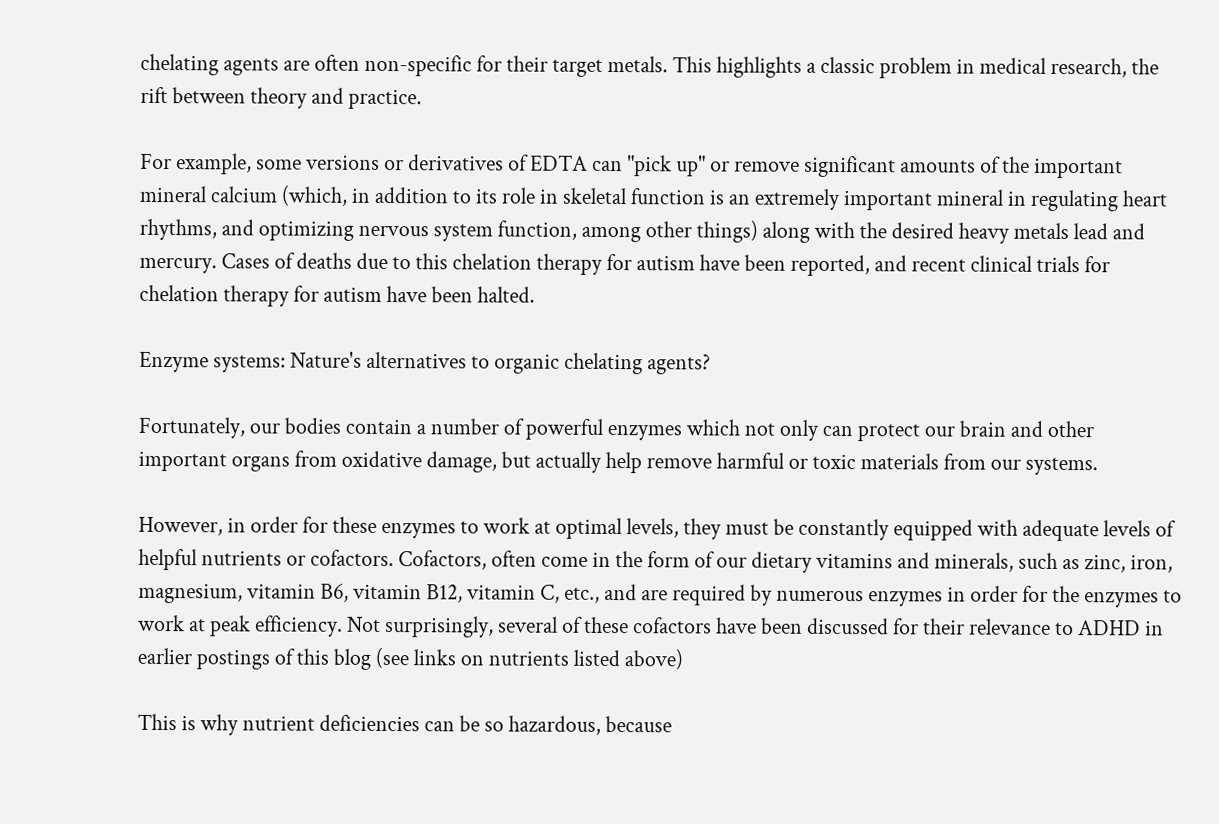chelating agents are often non-specific for their target metals. This highlights a classic problem in medical research, the rift between theory and practice.

For example, some versions or derivatives of EDTA can "pick up" or remove significant amounts of the important mineral calcium (which, in addition to its role in skeletal function is an extremely important mineral in regulating heart rhythms, and optimizing nervous system function, among other things) along with the desired heavy metals lead and mercury. Cases of deaths due to this chelation therapy for autism have been reported, and recent clinical trials for chelation therapy for autism have been halted.

Enzyme systems: Nature's alternatives to organic chelating agents?

Fortunately, our bodies contain a number of powerful enzymes which not only can protect our brain and other important organs from oxidative damage, but actually help remove harmful or toxic materials from our systems.

However, in order for these enzymes to work at optimal levels, they must be constantly equipped with adequate levels of helpful nutrients or cofactors. Cofactors, often come in the form of our dietary vitamins and minerals, such as zinc, iron, magnesium, vitamin B6, vitamin B12, vitamin C, etc., and are required by numerous enzymes in order for the enzymes to work at peak efficiency. Not surprisingly, several of these cofactors have been discussed for their relevance to ADHD in earlier postings of this blog (see links on nutrients listed above)

This is why nutrient deficiencies can be so hazardous, because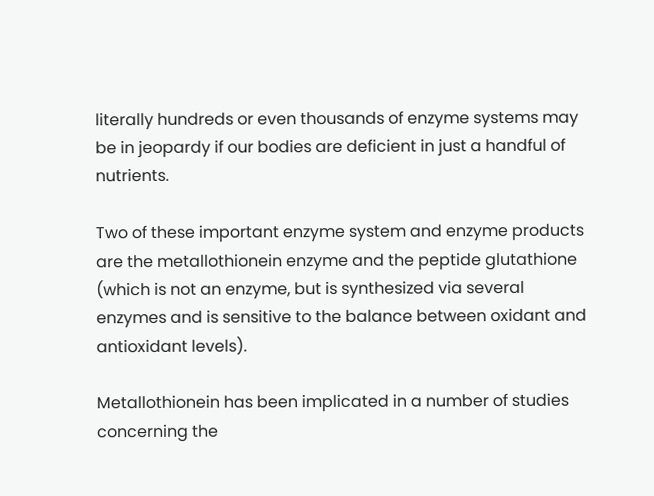literally hundreds or even thousands of enzyme systems may be in jeopardy if our bodies are deficient in just a handful of nutrients.

Two of these important enzyme system and enzyme products are the metallothionein enzyme and the peptide glutathione (which is not an enzyme, but is synthesized via several enzymes and is sensitive to the balance between oxidant and antioxidant levels).

Metallothionein has been implicated in a number of studies concerning the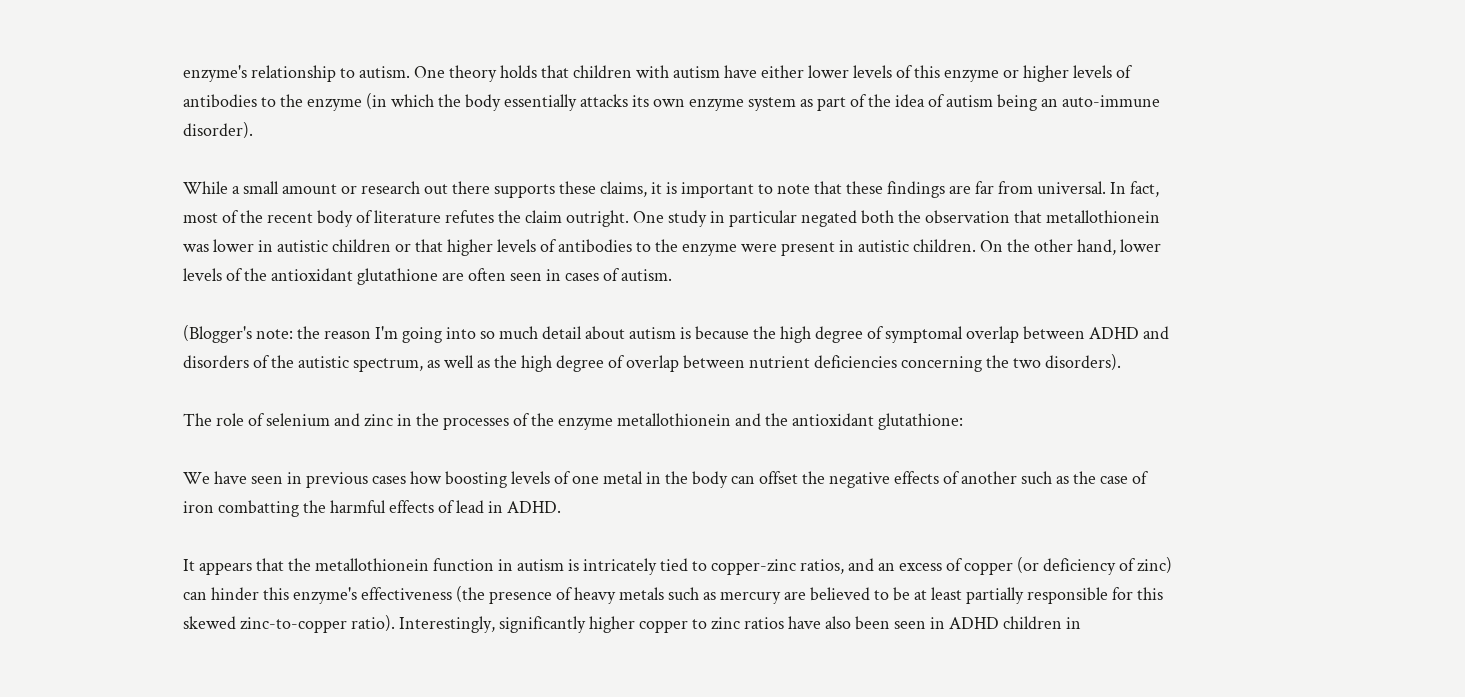enzyme's relationship to autism. One theory holds that children with autism have either lower levels of this enzyme or higher levels of antibodies to the enzyme (in which the body essentially attacks its own enzyme system as part of the idea of autism being an auto-immune disorder).

While a small amount or research out there supports these claims, it is important to note that these findings are far from universal. In fact, most of the recent body of literature refutes the claim outright. One study in particular negated both the observation that metallothionein was lower in autistic children or that higher levels of antibodies to the enzyme were present in autistic children. On the other hand, lower levels of the antioxidant glutathione are often seen in cases of autism.

(Blogger's note: the reason I'm going into so much detail about autism is because the high degree of symptomal overlap between ADHD and disorders of the autistic spectrum, as well as the high degree of overlap between nutrient deficiencies concerning the two disorders).

The role of selenium and zinc in the processes of the enzyme metallothionein and the antioxidant glutathione:

We have seen in previous cases how boosting levels of one metal in the body can offset the negative effects of another such as the case of iron combatting the harmful effects of lead in ADHD.

It appears that the metallothionein function in autism is intricately tied to copper-zinc ratios, and an excess of copper (or deficiency of zinc) can hinder this enzyme's effectiveness (the presence of heavy metals such as mercury are believed to be at least partially responsible for this skewed zinc-to-copper ratio). Interestingly, significantly higher copper to zinc ratios have also been seen in ADHD children in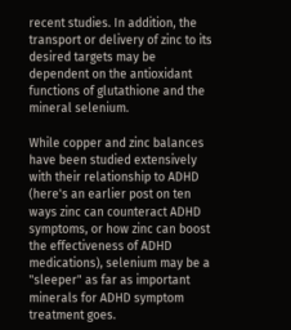recent studies. In addition, the transport or delivery of zinc to its desired targets may be dependent on the antioxidant functions of glutathione and the mineral selenium.

While copper and zinc balances have been studied extensively with their relationship to ADHD (here's an earlier post on ten ways zinc can counteract ADHD symptoms, or how zinc can boost the effectiveness of ADHD medications), selenium may be a "sleeper" as far as important minerals for ADHD symptom treatment goes.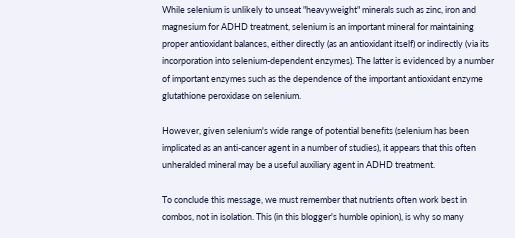While selenium is unlikely to unseat "heavyweight" minerals such as zinc, iron and magnesium for ADHD treatment, selenium is an important mineral for maintaining proper antioxidant balances, either directly (as an antioxidant itself) or indirectly (via its incorporation into selenium-dependent enzymes). The latter is evidenced by a number of important enzymes such as the dependence of the important antioxidant enzyme glutathione peroxidase on selenium.

However, given selenium's wide range of potential benefits (selenium has been implicated as an anti-cancer agent in a number of studies), it appears that this often unheralded mineral may be a useful auxiliary agent in ADHD treatment.

To conclude this message, we must remember that nutrients often work best in combos, not in isolation. This (in this blogger's humble opinion), is why so many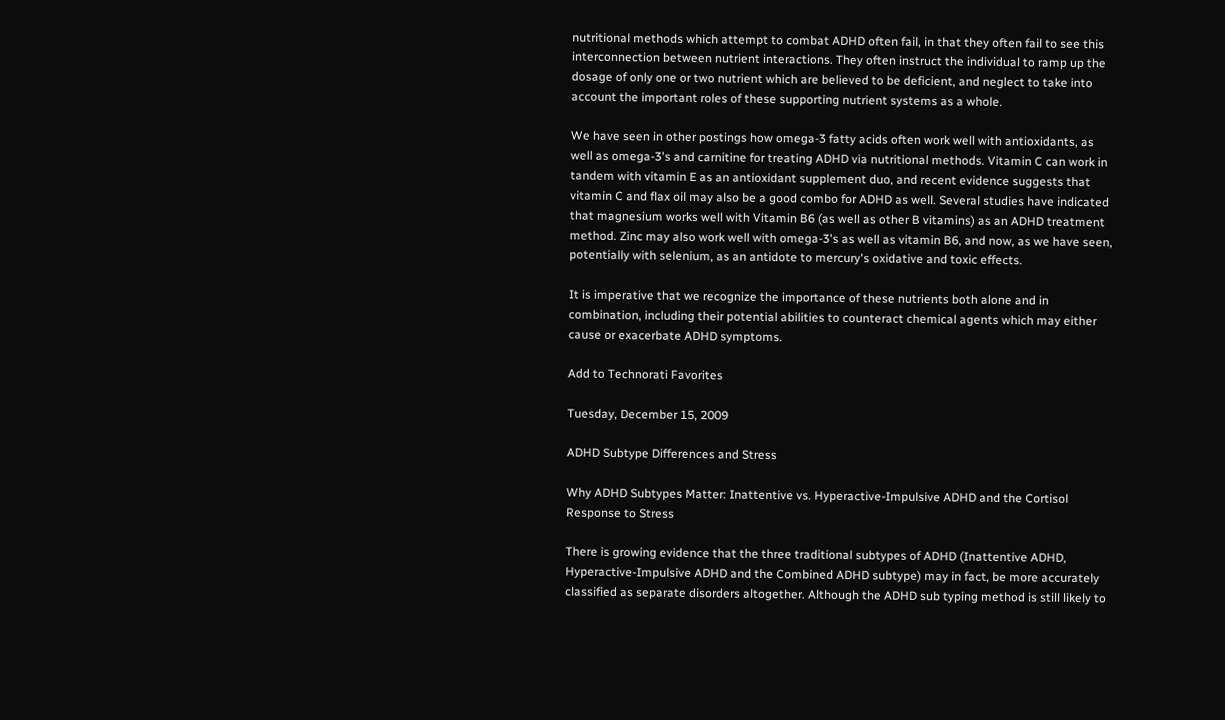nutritional methods which attempt to combat ADHD often fail, in that they often fail to see this interconnection between nutrient interactions. They often instruct the individual to ramp up the dosage of only one or two nutrient which are believed to be deficient, and neglect to take into account the important roles of these supporting nutrient systems as a whole.

We have seen in other postings how omega-3 fatty acids often work well with antioxidants, as well as omega-3's and carnitine for treating ADHD via nutritional methods. Vitamin C can work in tandem with vitamin E as an antioxidant supplement duo, and recent evidence suggests that vitamin C and flax oil may also be a good combo for ADHD as well. Several studies have indicated that magnesium works well with Vitamin B6 (as well as other B vitamins) as an ADHD treatment method. Zinc may also work well with omega-3's as well as vitamin B6, and now, as we have seen, potentially with selenium, as an antidote to mercury's oxidative and toxic effects.

It is imperative that we recognize the importance of these nutrients both alone and in combination, including their potential abilities to counteract chemical agents which may either cause or exacerbate ADHD symptoms.

Add to Technorati Favorites

Tuesday, December 15, 2009

ADHD Subtype Differences and Stress

Why ADHD Subtypes Matter: Inattentive vs. Hyperactive-Impulsive ADHD and the Cortisol Response to Stress

There is growing evidence that the three traditional subtypes of ADHD (Inattentive ADHD, Hyperactive-Impulsive ADHD and the Combined ADHD subtype) may in fact, be more accurately classified as separate disorders altogether. Although the ADHD sub typing method is still likely to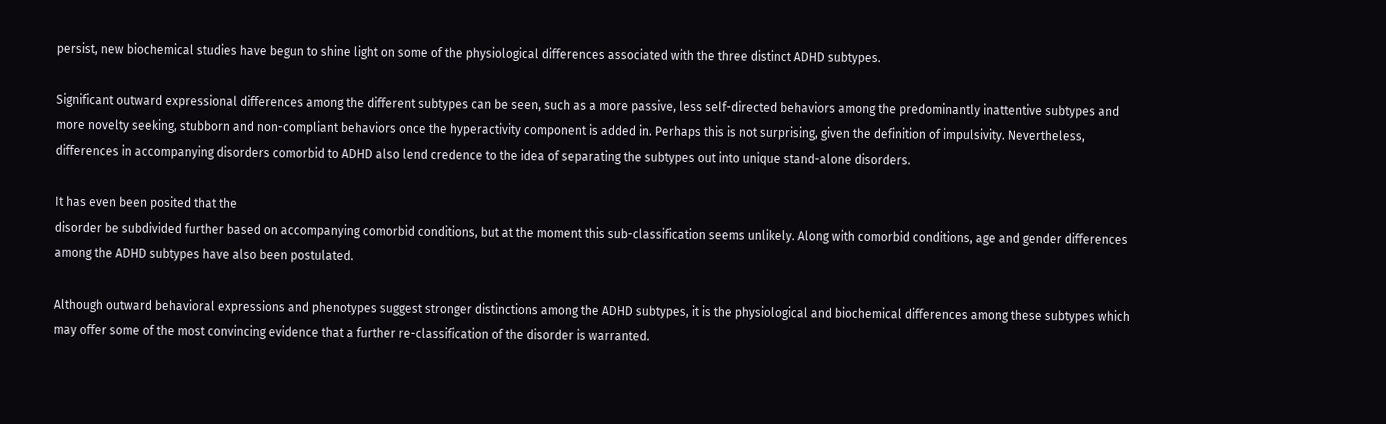persist, new biochemical studies have begun to shine light on some of the physiological differences associated with the three distinct ADHD subtypes.

Significant outward expressional differences among the different subtypes can be seen, such as a more passive, less self-directed behaviors among the predominantly inattentive subtypes and more novelty seeking, stubborn and non-compliant behaviors once the hyperactivity component is added in. Perhaps this is not surprising, given the definition of impulsivity. Nevertheless, differences in accompanying disorders comorbid to ADHD also lend credence to the idea of separating the subtypes out into unique stand-alone disorders.

It has even been posited that the
disorder be subdivided further based on accompanying comorbid conditions, but at the moment this sub-classification seems unlikely. Along with comorbid conditions, age and gender differences among the ADHD subtypes have also been postulated.

Although outward behavioral expressions and phenotypes suggest stronger distinctions among the ADHD subtypes, it is the physiological and biochemical differences among these subtypes which may offer some of the most convincing evidence that a further re-classification of the disorder is warranted.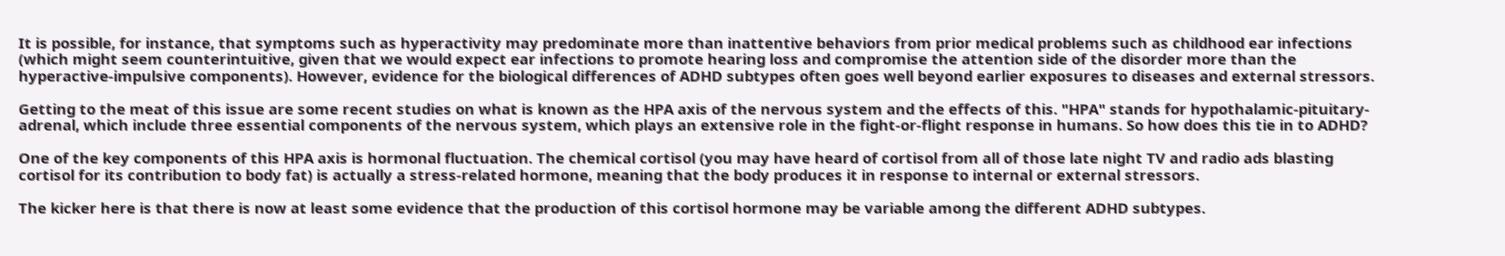It is possible, for instance, that symptoms such as hyperactivity may predominate more than inattentive behaviors from prior medical problems such as childhood ear infections (which might seem counterintuitive, given that we would expect ear infections to promote hearing loss and compromise the attention side of the disorder more than the hyperactive-impulsive components). However, evidence for the biological differences of ADHD subtypes often goes well beyond earlier exposures to diseases and external stressors.

Getting to the meat of this issue are some recent studies on what is known as the HPA axis of the nervous system and the effects of this. "HPA" stands for hypothalamic-pituitary-adrenal, which include three essential components of the nervous system, which plays an extensive role in the fight-or-flight response in humans. So how does this tie in to ADHD?

One of the key components of this HPA axis is hormonal fluctuation. The chemical cortisol (you may have heard of cortisol from all of those late night TV and radio ads blasting cortisol for its contribution to body fat) is actually a stress-related hormone, meaning that the body produces it in response to internal or external stressors.

The kicker here is that there is now at least some evidence that the production of this cortisol hormone may be variable among the different ADHD subtypes.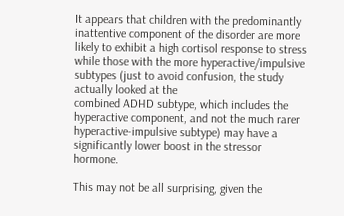It appears that children with the predominantly inattentive component of the disorder are more likely to exhibit a high cortisol response to stress while those with the more hyperactive/impulsive subtypes (just to avoid confusion, the study actually looked at the
combined ADHD subtype, which includes the hyperactive component, and not the much rarer hyperactive-impulsive subtype) may have a significantly lower boost in the stressor hormone.

This may not be all surprising, given the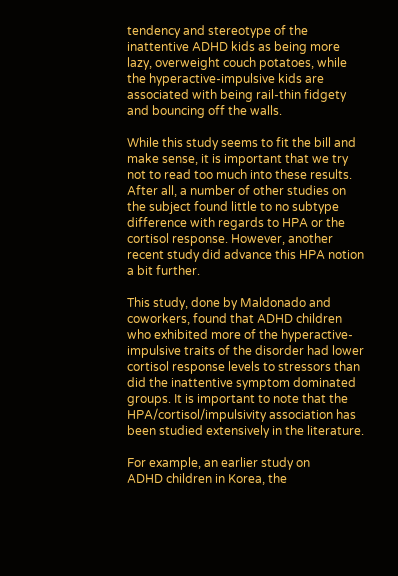tendency and stereotype of the inattentive ADHD kids as being more lazy, overweight couch potatoes, while the hyperactive-impulsive kids are associated with being rail-thin fidgety and bouncing off the walls.

While this study seems to fit the bill and make sense, it is important that we try not to read too much into these results. After all, a number of other studies on the subject found little to no subtype difference with regards to HPA or the cortisol response. However, another recent study did advance this HPA notion a bit further.

This study, done by Maldonado and coworkers, found that ADHD children who exhibited more of the hyperactive-impulsive traits of the disorder had lower cortisol response levels to stressors than did the inattentive symptom dominated groups. It is important to note that the HPA/cortisol/impulsivity association has been studied extensively in the literature.

For example, an earlier study on
ADHD children in Korea, the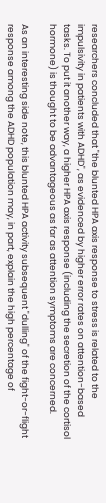researchers concluded that "the blunted HPA axis response to stress is related to the impulsivity in patients with ADHD", as evidenced by higher error rates on attention-based tasks. To put it another way, a higher HPA axis response (including the secretion of the cortisol hormone) is thought to be advantageous as far as attention symptoms are concerned.

As an interesting side note, this blunted HPA activity subsequent "dulling" of the fight-or-flight response among the ADHD population may, in part, explain the high percentage of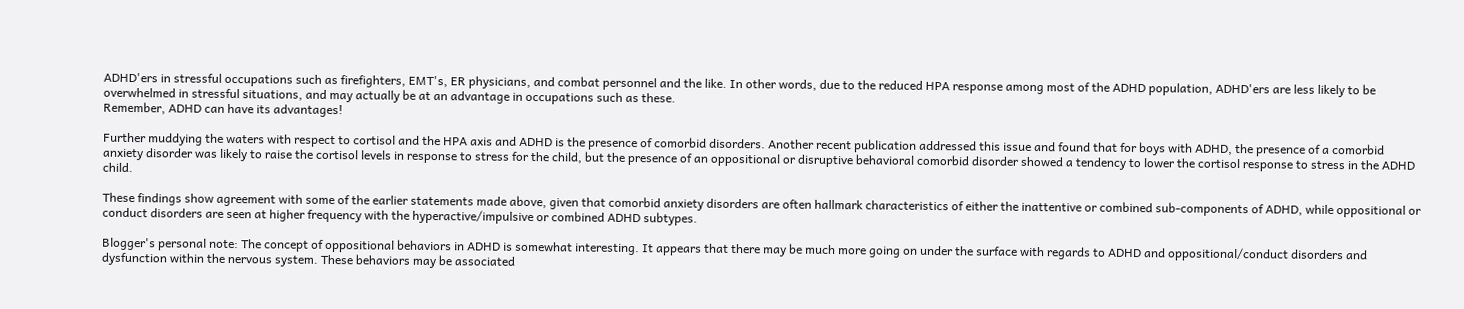ADHD'ers in stressful occupations such as firefighters, EMT's, ER physicians, and combat personnel and the like. In other words, due to the reduced HPA response among most of the ADHD population, ADHD'ers are less likely to be overwhelmed in stressful situations, and may actually be at an advantage in occupations such as these.
Remember, ADHD can have its advantages!

Further muddying the waters with respect to cortisol and the HPA axis and ADHD is the presence of comorbid disorders. Another recent publication addressed this issue and found that for boys with ADHD, the presence of a comorbid anxiety disorder was likely to raise the cortisol levels in response to stress for the child, but the presence of an oppositional or disruptive behavioral comorbid disorder showed a tendency to lower the cortisol response to stress in the ADHD child.

These findings show agreement with some of the earlier statements made above, given that comorbid anxiety disorders are often hallmark characteristics of either the inattentive or combined sub-components of ADHD, while oppositional or conduct disorders are seen at higher frequency with the hyperactive/impulsive or combined ADHD subtypes.

Blogger's personal note: The concept of oppositional behaviors in ADHD is somewhat interesting. It appears that there may be much more going on under the surface with regards to ADHD and oppositional/conduct disorders and dysfunction within the nervous system. These behaviors may be associated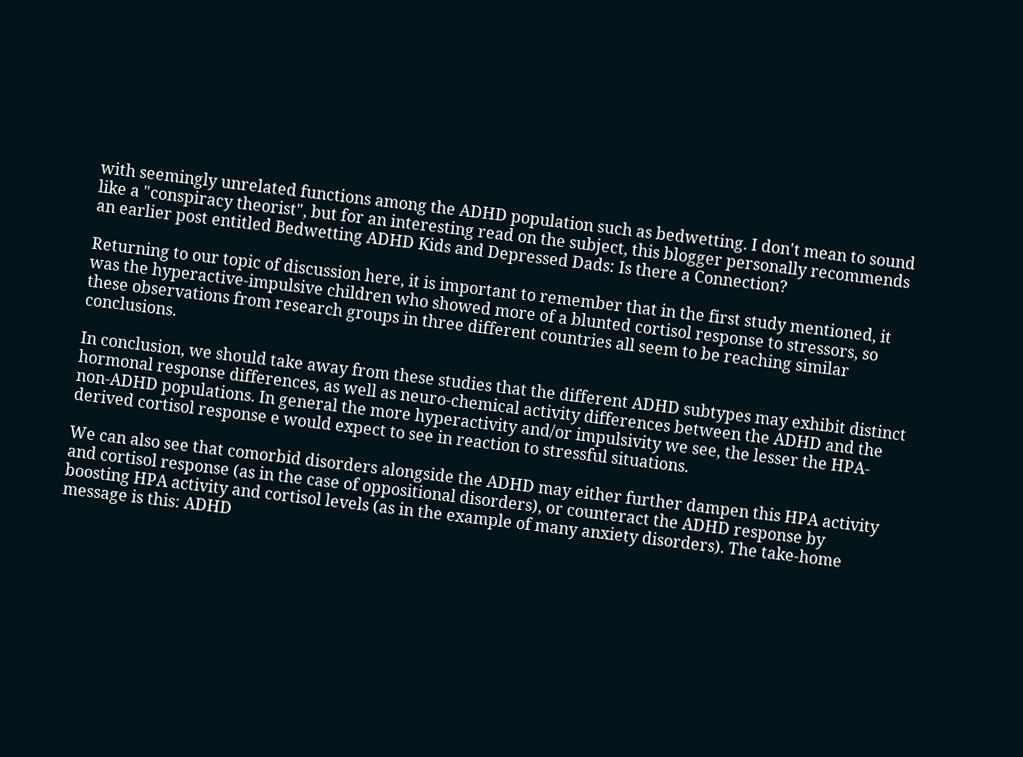with seemingly unrelated functions among the ADHD population such as bedwetting. I don't mean to sound like a "conspiracy theorist", but for an interesting read on the subject, this blogger personally recommends an earlier post entitled Bedwetting ADHD Kids and Depressed Dads: Is there a Connection?

Returning to our topic of discussion here, it is important to remember that in the first study mentioned, it was the hyperactive-impulsive children who showed more of a blunted cortisol response to stressors, so these observations from research groups in three different countries all seem to be reaching similar conclusions.

In conclusion, we should take away from these studies that the different ADHD subtypes may exhibit distinct hormonal response differences, as well as neuro-chemical activity differences between the ADHD and the non-ADHD populations. In general the more hyperactivity and/or impulsivity we see, the lesser the HPA-derived cortisol response e would expect to see in reaction to stressful situations.

We can also see that comorbid disorders alongside the ADHD may either further dampen this HPA activity and cortisol response (as in the case of oppositional disorders), or counteract the ADHD response by boosting HPA activity and cortisol levels (as in the example of many anxiety disorders). The take-home message is this: ADHD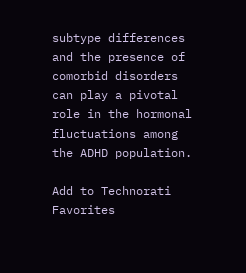subtype differences and the presence of comorbid disorders can play a pivotal role in the hormonal fluctuations among the ADHD population.

Add to Technorati Favorites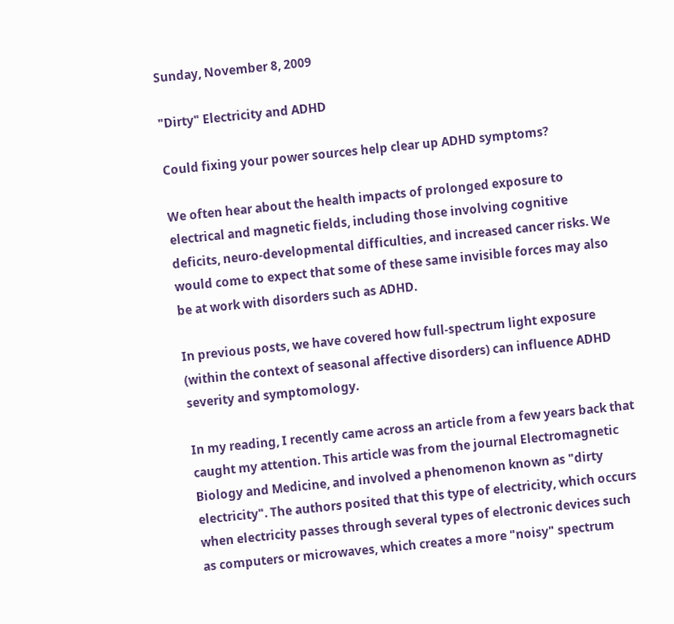Sunday, November 8, 2009

"Dirty" Electricity and ADHD

Could fixing your power sources help clear up ADHD symptoms?

We often hear about the health impacts of prolonged exposure to electrical and magnetic fields, including those involving cognitive deficits, neuro-developmental difficulties, and increased cancer risks. We would come to expect that some of these same invisible forces may also be at work with disorders such as ADHD.

In previous posts, we have covered how full-spectrum light exposure (within the context of seasonal affective disorders) can influence ADHD severity and symptomology.

In my reading, I recently came across an article from a few years back that caught my attention. This article was from the journal Electromagnetic Biology and Medicine, and involved a phenomenon known as "dirty electricity". The authors posited that this type of electricity, which occurs when electricity passes through several types of electronic devices such as computers or microwaves, which creates a more "noisy" spectrum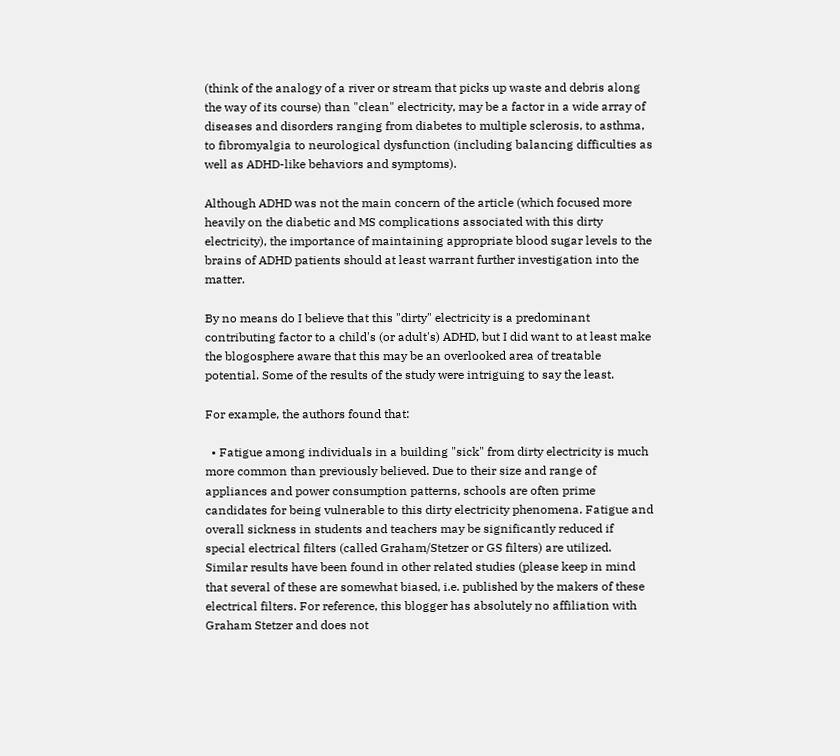(think of the analogy of a river or stream that picks up waste and debris along the way of its course) than "clean" electricity, may be a factor in a wide array of diseases and disorders ranging from diabetes to multiple sclerosis, to asthma, to fibromyalgia to neurological dysfunction (including balancing difficulties as well as ADHD-like behaviors and symptoms).

Although ADHD was not the main concern of the article (which focused more heavily on the diabetic and MS complications associated with this dirty electricity), the importance of maintaining appropriate blood sugar levels to the brains of ADHD patients should at least warrant further investigation into the matter.

By no means do I believe that this "dirty" electricity is a predominant contributing factor to a child's (or adult's) ADHD, but I did want to at least make the blogosphere aware that this may be an overlooked area of treatable potential. Some of the results of the study were intriguing to say the least.

For example, the authors found that:

  • Fatigue among individuals in a building "sick" from dirty electricity is much more common than previously believed. Due to their size and range of appliances and power consumption patterns, schools are often prime candidates for being vulnerable to this dirty electricity phenomena. Fatigue and overall sickness in students and teachers may be significantly reduced if special electrical filters (called Graham/Stetzer or GS filters) are utilized. Similar results have been found in other related studies (please keep in mind that several of these are somewhat biased, i.e. published by the makers of these electrical filters. For reference, this blogger has absolutely no affiliation with Graham Stetzer and does not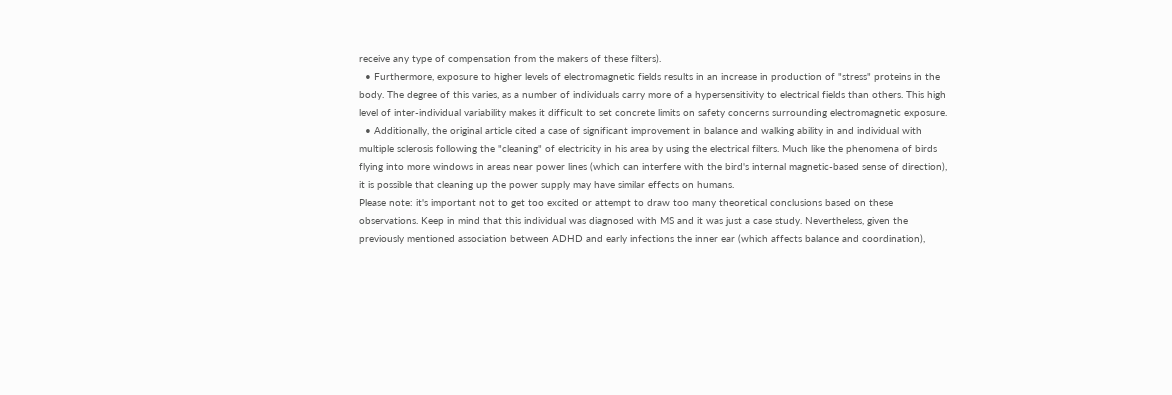receive any type of compensation from the makers of these filters).
  • Furthermore, exposure to higher levels of electromagnetic fields results in an increase in production of "stress" proteins in the body. The degree of this varies, as a number of individuals carry more of a hypersensitivity to electrical fields than others. This high level of inter-individual variability makes it difficult to set concrete limits on safety concerns surrounding electromagnetic exposure.
  • Additionally, the original article cited a case of significant improvement in balance and walking ability in and individual with multiple sclerosis following the "cleaning" of electricity in his area by using the electrical filters. Much like the phenomena of birds flying into more windows in areas near power lines (which can interfere with the bird's internal magnetic-based sense of direction), it is possible that cleaning up the power supply may have similar effects on humans.
Please note: it's important not to get too excited or attempt to draw too many theoretical conclusions based on these observations. Keep in mind that this individual was diagnosed with MS and it was just a case study. Nevertheless, given the previously mentioned association between ADHD and early infections the inner ear (which affects balance and coordination),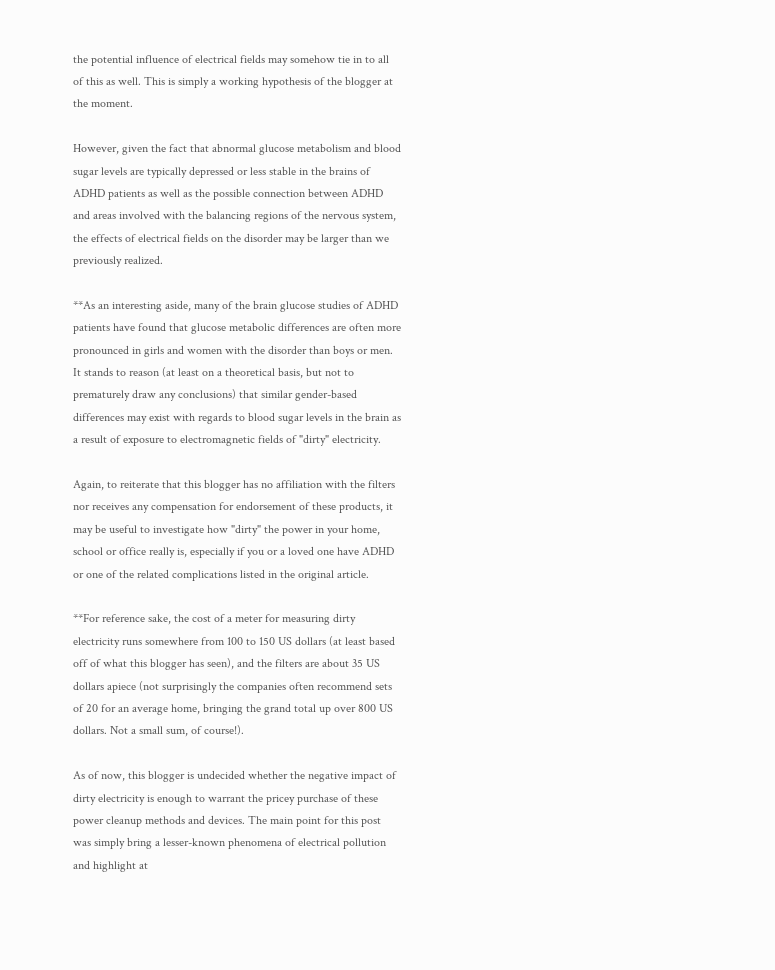the potential influence of electrical fields may somehow tie in to all of this as well. This is simply a working hypothesis of the blogger at the moment.

However, given the fact that abnormal glucose metabolism and blood sugar levels are typically depressed or less stable in the brains of ADHD patients as well as the possible connection between ADHD and areas involved with the balancing regions of the nervous system, the effects of electrical fields on the disorder may be larger than we previously realized.

**As an interesting aside, many of the brain glucose studies of ADHD patients have found that glucose metabolic differences are often more pronounced in girls and women with the disorder than boys or men. It stands to reason (at least on a theoretical basis, but not to prematurely draw any conclusions) that similar gender-based differences may exist with regards to blood sugar levels in the brain as a result of exposure to electromagnetic fields of "dirty" electricity.

Again, to reiterate that this blogger has no affiliation with the filters nor receives any compensation for endorsement of these products, it may be useful to investigate how "dirty" the power in your home, school or office really is, especially if you or a loved one have ADHD or one of the related complications listed in the original article.

**For reference sake, the cost of a meter for measuring dirty electricity runs somewhere from 100 to 150 US dollars (at least based off of what this blogger has seen), and the filters are about 35 US dollars apiece (not surprisingly the companies often recommend sets of 20 for an average home, bringing the grand total up over 800 US dollars. Not a small sum, of course!).

As of now, this blogger is undecided whether the negative impact of dirty electricity is enough to warrant the pricey purchase of these power cleanup methods and devices. The main point for this post was simply bring a lesser-known phenomena of electrical pollution and highlight at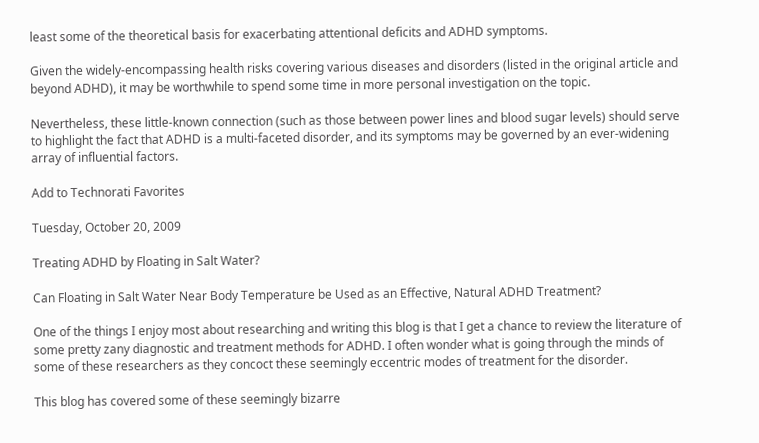least some of the theoretical basis for exacerbating attentional deficits and ADHD symptoms.

Given the widely-encompassing health risks covering various diseases and disorders (listed in the original article and beyond ADHD), it may be worthwhile to spend some time in more personal investigation on the topic.

Nevertheless, these little-known connection (such as those between power lines and blood sugar levels) should serve to highlight the fact that ADHD is a multi-faceted disorder, and its symptoms may be governed by an ever-widening array of influential factors.

Add to Technorati Favorites

Tuesday, October 20, 2009

Treating ADHD by Floating in Salt Water?

Can Floating in Salt Water Near Body Temperature be Used as an Effective, Natural ADHD Treatment?

One of the things I enjoy most about researching and writing this blog is that I get a chance to review the literature of some pretty zany diagnostic and treatment methods for ADHD. I often wonder what is going through the minds of some of these researchers as they concoct these seemingly eccentric modes of treatment for the disorder.

This blog has covered some of these seemingly bizarre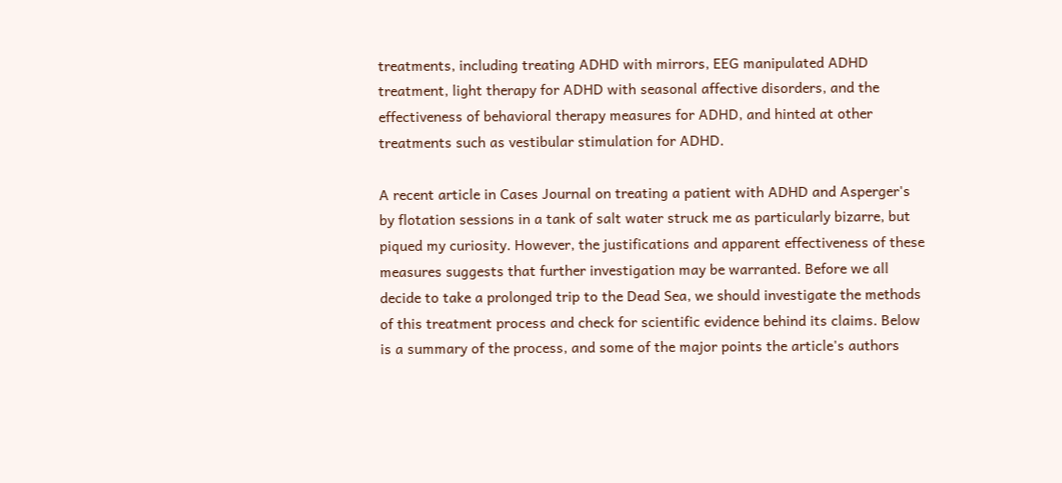treatments, including treating ADHD with mirrors, EEG manipulated ADHD treatment, light therapy for ADHD with seasonal affective disorders, and the effectiveness of behavioral therapy measures for ADHD, and hinted at other treatments such as vestibular stimulation for ADHD.

A recent article in Cases Journal on treating a patient with ADHD and Asperger's by flotation sessions in a tank of salt water struck me as particularly bizarre, but piqued my curiosity. However, the justifications and apparent effectiveness of these measures suggests that further investigation may be warranted. Before we all decide to take a prolonged trip to the Dead Sea, we should investigate the methods of this treatment process and check for scientific evidence behind its claims. Below is a summary of the process, and some of the major points the article's authors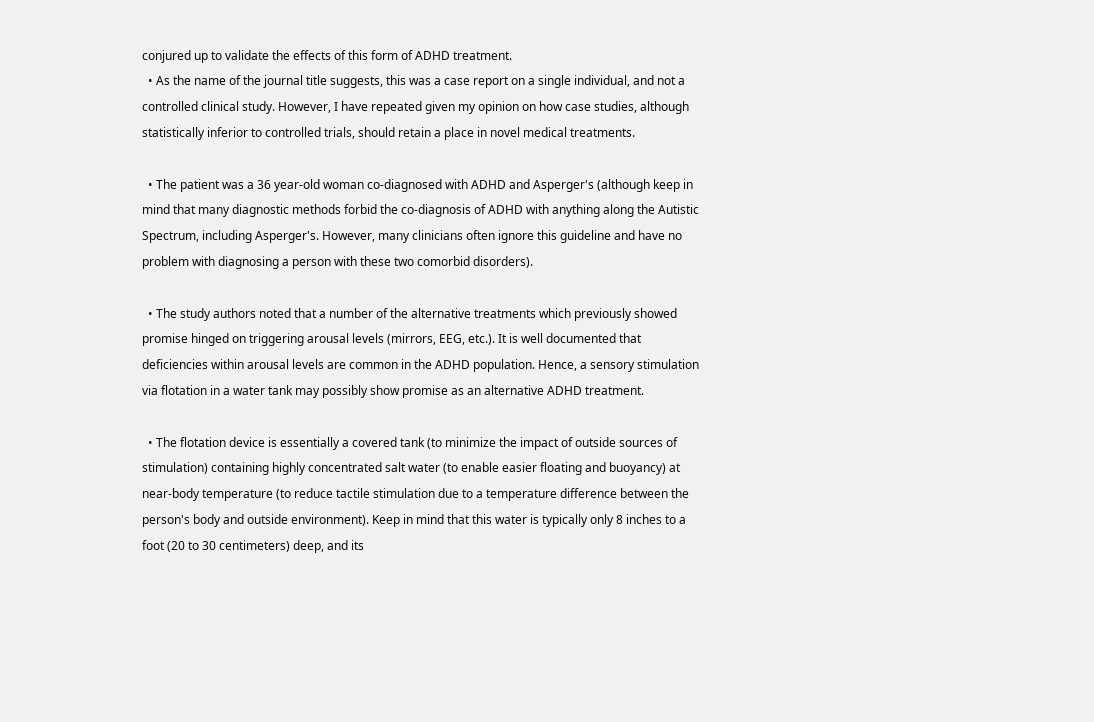conjured up to validate the effects of this form of ADHD treatment.
  • As the name of the journal title suggests, this was a case report on a single individual, and not a controlled clinical study. However, I have repeated given my opinion on how case studies, although statistically inferior to controlled trials, should retain a place in novel medical treatments.

  • The patient was a 36 year-old woman co-diagnosed with ADHD and Asperger's (although keep in mind that many diagnostic methods forbid the co-diagnosis of ADHD with anything along the Autistic Spectrum, including Asperger's. However, many clinicians often ignore this guideline and have no problem with diagnosing a person with these two comorbid disorders).

  • The study authors noted that a number of the alternative treatments which previously showed promise hinged on triggering arousal levels (mirrors, EEG, etc.). It is well documented that deficiencies within arousal levels are common in the ADHD population. Hence, a sensory stimulation via flotation in a water tank may possibly show promise as an alternative ADHD treatment.

  • The flotation device is essentially a covered tank (to minimize the impact of outside sources of stimulation) containing highly concentrated salt water (to enable easier floating and buoyancy) at near-body temperature (to reduce tactile stimulation due to a temperature difference between the person's body and outside environment). Keep in mind that this water is typically only 8 inches to a foot (20 to 30 centimeters) deep, and its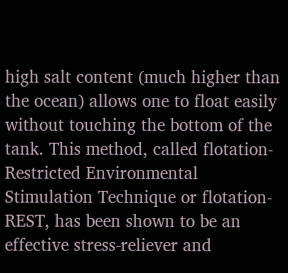high salt content (much higher than the ocean) allows one to float easily without touching the bottom of the tank. This method, called flotation-Restricted Environmental Stimulation Technique or flotation-REST, has been shown to be an effective stress-reliever and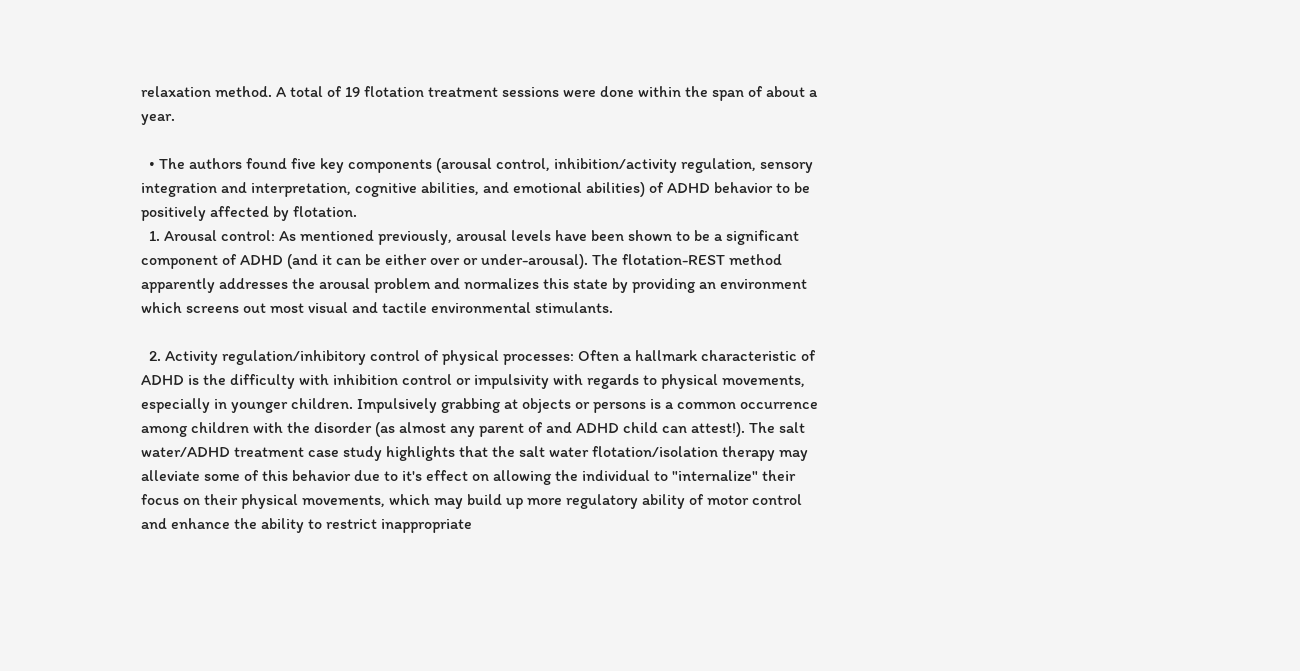relaxation method. A total of 19 flotation treatment sessions were done within the span of about a year.

  • The authors found five key components (arousal control, inhibition/activity regulation, sensory integration and interpretation, cognitive abilities, and emotional abilities) of ADHD behavior to be positively affected by flotation.
  1. Arousal control: As mentioned previously, arousal levels have been shown to be a significant component of ADHD (and it can be either over or under-arousal). The flotation-REST method apparently addresses the arousal problem and normalizes this state by providing an environment which screens out most visual and tactile environmental stimulants.

  2. Activity regulation/inhibitory control of physical processes: Often a hallmark characteristic of ADHD is the difficulty with inhibition control or impulsivity with regards to physical movements, especially in younger children. Impulsively grabbing at objects or persons is a common occurrence among children with the disorder (as almost any parent of and ADHD child can attest!). The salt water/ADHD treatment case study highlights that the salt water flotation/isolation therapy may alleviate some of this behavior due to it's effect on allowing the individual to "internalize" their focus on their physical movements, which may build up more regulatory ability of motor control and enhance the ability to restrict inappropriate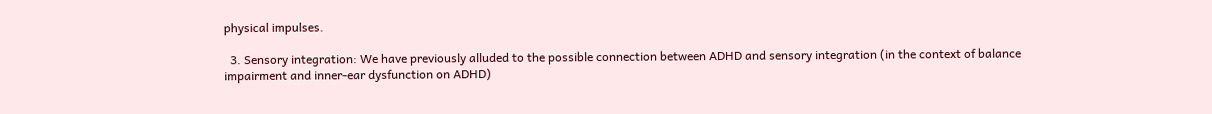physical impulses.

  3. Sensory integration: We have previously alluded to the possible connection between ADHD and sensory integration (in the context of balance impairment and inner-ear dysfunction on ADHD)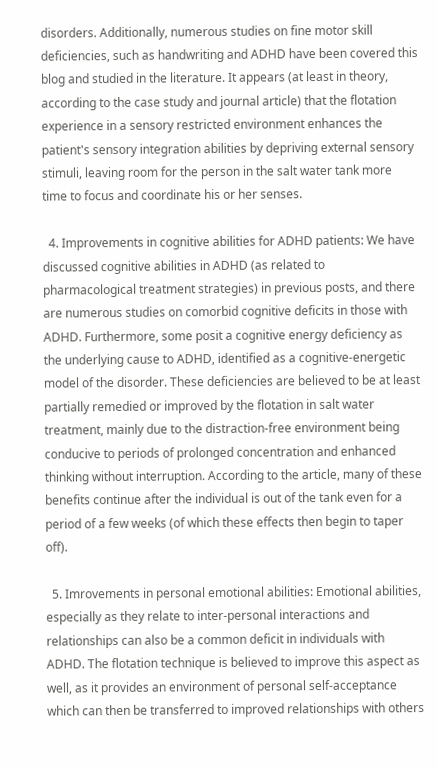disorders. Additionally, numerous studies on fine motor skill deficiencies, such as handwriting and ADHD have been covered this blog and studied in the literature. It appears (at least in theory, according to the case study and journal article) that the flotation experience in a sensory restricted environment enhances the patient's sensory integration abilities by depriving external sensory stimuli, leaving room for the person in the salt water tank more time to focus and coordinate his or her senses.

  4. Improvements in cognitive abilities for ADHD patients: We have discussed cognitive abilities in ADHD (as related to pharmacological treatment strategies) in previous posts, and there are numerous studies on comorbid cognitive deficits in those with ADHD. Furthermore, some posit a cognitive energy deficiency as the underlying cause to ADHD, identified as a cognitive-energetic model of the disorder. These deficiencies are believed to be at least partially remedied or improved by the flotation in salt water treatment, mainly due to the distraction-free environment being conducive to periods of prolonged concentration and enhanced thinking without interruption. According to the article, many of these benefits continue after the individual is out of the tank even for a period of a few weeks (of which these effects then begin to taper off).

  5. Imrovements in personal emotional abilities: Emotional abilities, especially as they relate to inter-personal interactions and relationships can also be a common deficit in individuals with ADHD. The flotation technique is believed to improve this aspect as well, as it provides an environment of personal self-acceptance which can then be transferred to improved relationships with others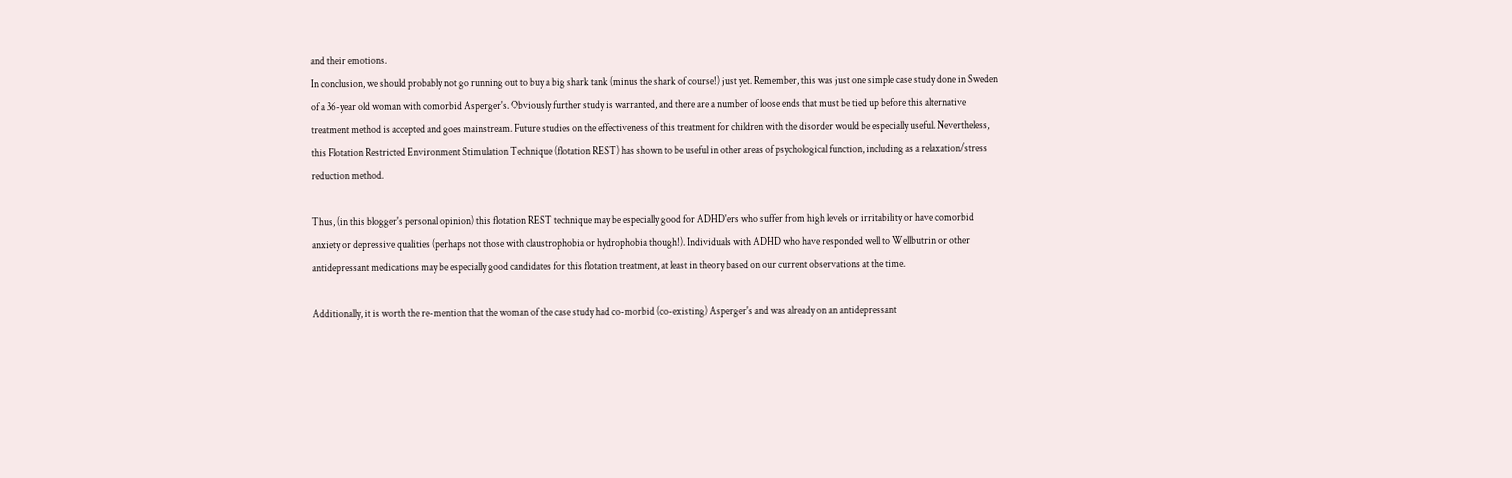and their emotions.
In conclusion, we should probably not go running out to buy a big shark tank (minus the shark of course!) just yet. Remember, this was just one simple case study done in Sweden of a 36-year old woman with comorbid Asperger's. Obviously further study is warranted, and there are a number of loose ends that must be tied up before this alternative treatment method is accepted and goes mainstream. Future studies on the effectiveness of this treatment for children with the disorder would be especially useful. Nevertheless, this Flotation Restricted Environment Stimulation Technique (flotation REST) has shown to be useful in other areas of psychological function, including as a relaxation/stress reduction method.

Thus, (in this blogger's personal opinion) this flotation REST technique may be especially good for ADHD'ers who suffer from high levels or irritability or have comorbid anxiety or depressive qualities (perhaps not those with claustrophobia or hydrophobia though!). Individuals with ADHD who have responded well to Wellbutrin or other antidepressant medications may be especially good candidates for this flotation treatment, at least in theory based on our current observations at the time.

Additionally, it is worth the re-mention that the woman of the case study had co-morbid (co-existing) Asperger's and was already on an antidepressant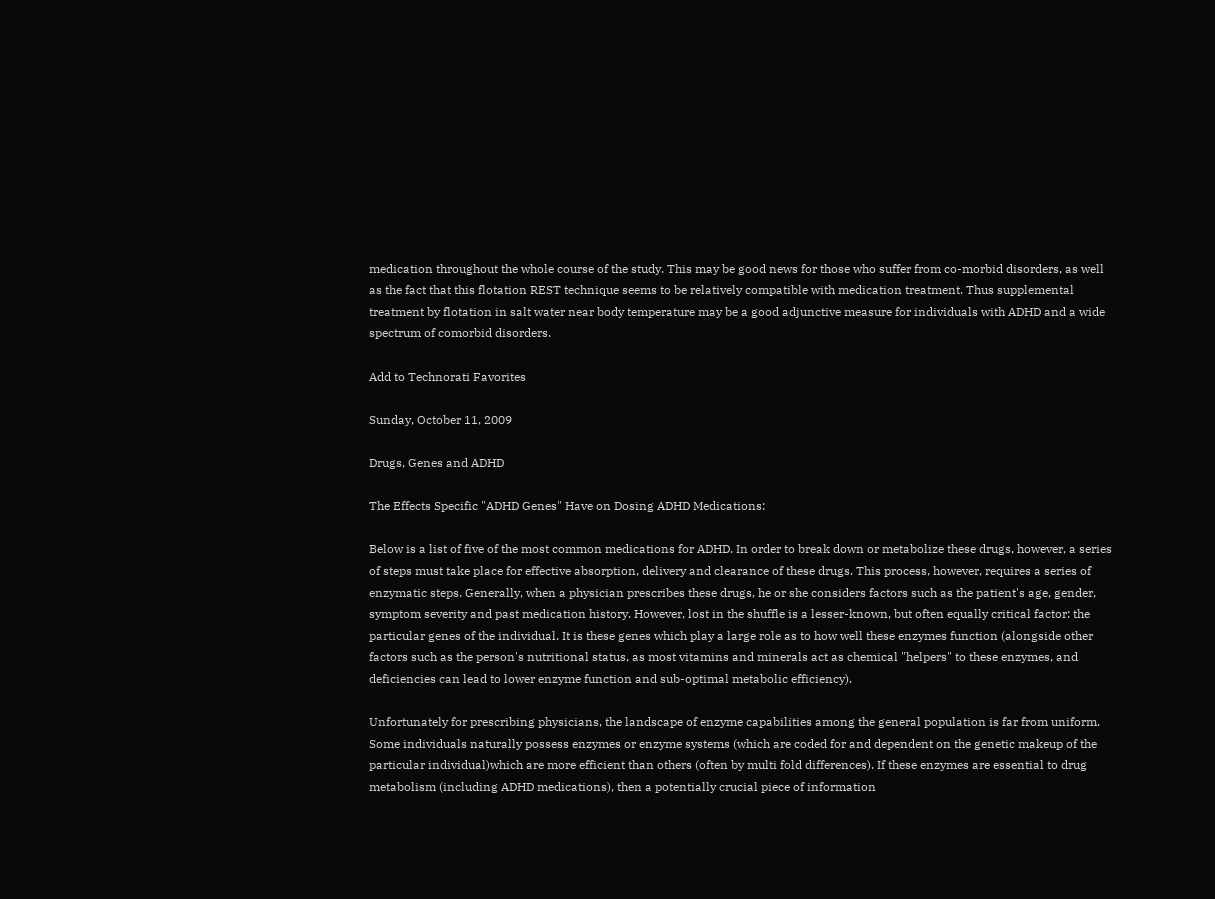medication throughout the whole course of the study. This may be good news for those who suffer from co-morbid disorders, as well as the fact that this flotation REST technique seems to be relatively compatible with medication treatment. Thus supplemental treatment by flotation in salt water near body temperature may be a good adjunctive measure for individuals with ADHD and a wide spectrum of comorbid disorders.

Add to Technorati Favorites

Sunday, October 11, 2009

Drugs, Genes and ADHD

The Effects Specific "ADHD Genes" Have on Dosing ADHD Medications:

Below is a list of five of the most common medications for ADHD. In order to break down or metabolize these drugs, however, a series of steps must take place for effective absorption, delivery and clearance of these drugs. This process, however, requires a series of enzymatic steps. Generally, when a physician prescribes these drugs, he or she considers factors such as the patient's age, gender, symptom severity and past medication history. However, lost in the shuffle is a lesser-known, but often equally critical factor: the particular genes of the individual. It is these genes which play a large role as to how well these enzymes function (alongside other factors such as the person's nutritional status, as most vitamins and minerals act as chemical "helpers" to these enzymes, and deficiencies can lead to lower enzyme function and sub-optimal metabolic efficiency).

Unfortunately for prescribing physicians, the landscape of enzyme capabilities among the general population is far from uniform. Some individuals naturally possess enzymes or enzyme systems (which are coded for and dependent on the genetic makeup of the particular individual)which are more efficient than others (often by multi fold differences). If these enzymes are essential to drug metabolism (including ADHD medications), then a potentially crucial piece of information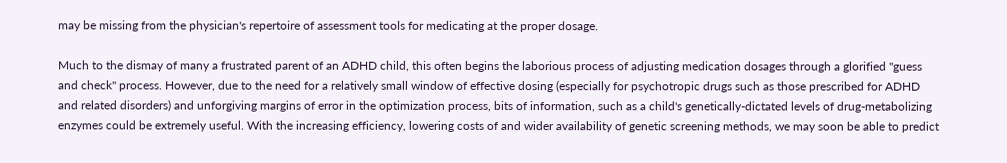may be missing from the physician's repertoire of assessment tools for medicating at the proper dosage.

Much to the dismay of many a frustrated parent of an ADHD child, this often begins the laborious process of adjusting medication dosages through a glorified "guess and check" process. However, due to the need for a relatively small window of effective dosing (especially for psychotropic drugs such as those prescribed for ADHD and related disorders) and unforgiving margins of error in the optimization process, bits of information, such as a child's genetically-dictated levels of drug-metabolizing enzymes could be extremely useful. With the increasing efficiency, lowering costs of and wider availability of genetic screening methods, we may soon be able to predict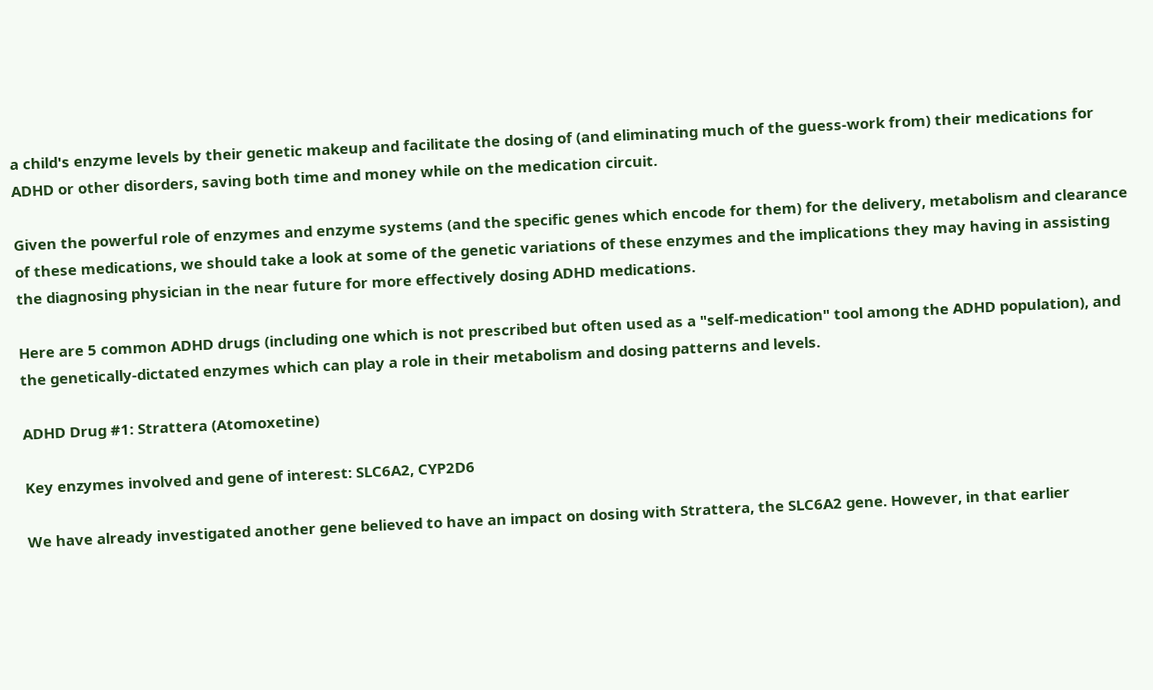a child's enzyme levels by their genetic makeup and facilitate the dosing of (and eliminating much of the guess-work from) their medications for ADHD or other disorders, saving both time and money while on the medication circuit.

Given the powerful role of enzymes and enzyme systems (and the specific genes which encode for them) for the delivery, metabolism and clearance of these medications, we should take a look at some of the genetic variations of these enzymes and the implications they may having in assisting the diagnosing physician in the near future for more effectively dosing ADHD medications.

Here are 5 common ADHD drugs (including one which is not prescribed but often used as a "self-medication" tool among the ADHD population), and the genetically-dictated enzymes which can play a role in their metabolism and dosing patterns and levels.

ADHD Drug #1: Strattera (Atomoxetine)

Key enzymes involved and gene of interest: SLC6A2, CYP2D6

We have already investigated another gene believed to have an impact on dosing with Strattera, the SLC6A2 gene. However, in that earlier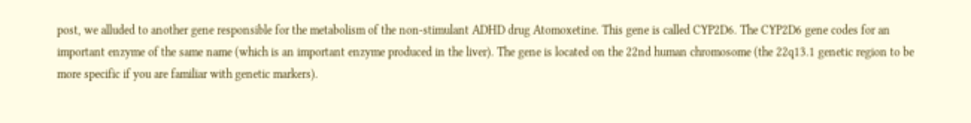post, we alluded to another gene responsible for the metabolism of the non-stimulant ADHD drug Atomoxetine. This gene is called CYP2D6. The CYP2D6 gene codes for an important enzyme of the same name (which is an important enzyme produced in the liver). The gene is located on the 22nd human chromosome (the 22q13.1 genetic region to be more specific if you are familiar with genetic markers).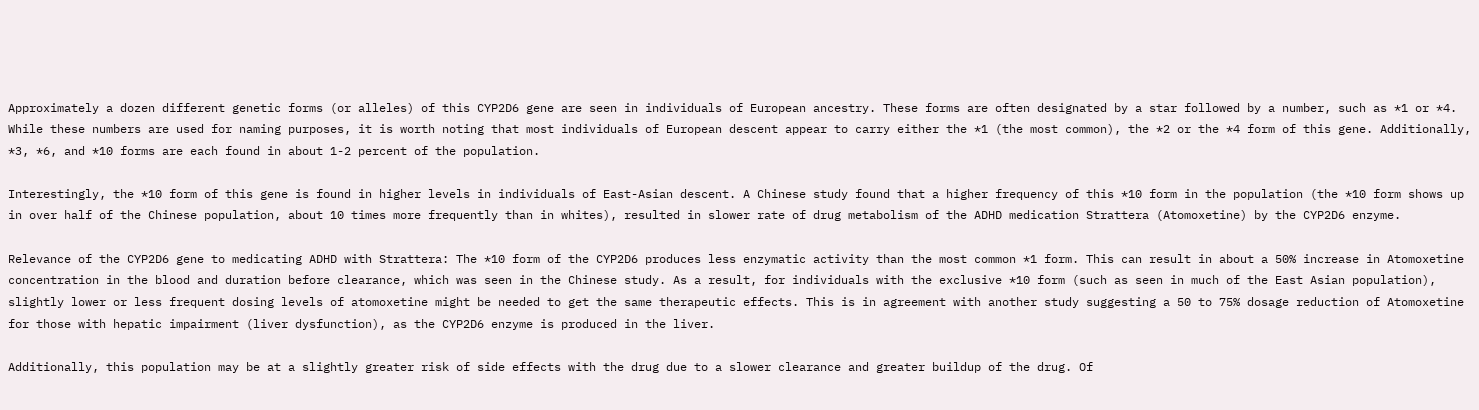Approximately a dozen different genetic forms (or alleles) of this CYP2D6 gene are seen in individuals of European ancestry. These forms are often designated by a star followed by a number, such as *1 or *4. While these numbers are used for naming purposes, it is worth noting that most individuals of European descent appear to carry either the *1 (the most common), the *2 or the *4 form of this gene. Additionally, *3, *6, and *10 forms are each found in about 1-2 percent of the population.

Interestingly, the *10 form of this gene is found in higher levels in individuals of East-Asian descent. A Chinese study found that a higher frequency of this *10 form in the population (the *10 form shows up in over half of the Chinese population, about 10 times more frequently than in whites), resulted in slower rate of drug metabolism of the ADHD medication Strattera (Atomoxetine) by the CYP2D6 enzyme.

Relevance of the CYP2D6 gene to medicating ADHD with Strattera: The *10 form of the CYP2D6 produces less enzymatic activity than the most common *1 form. This can result in about a 50% increase in Atomoxetine concentration in the blood and duration before clearance, which was seen in the Chinese study. As a result, for individuals with the exclusive *10 form (such as seen in much of the East Asian population), slightly lower or less frequent dosing levels of atomoxetine might be needed to get the same therapeutic effects. This is in agreement with another study suggesting a 50 to 75% dosage reduction of Atomoxetine for those with hepatic impairment (liver dysfunction), as the CYP2D6 enzyme is produced in the liver.

Additionally, this population may be at a slightly greater risk of side effects with the drug due to a slower clearance and greater buildup of the drug. Of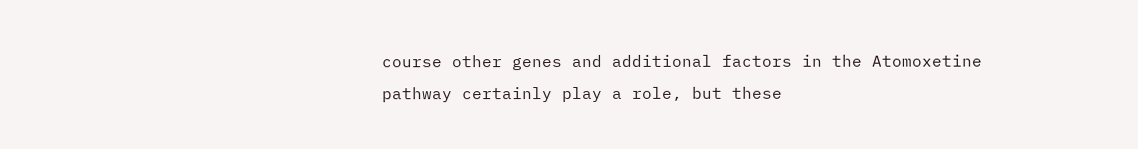course other genes and additional factors in the Atomoxetine pathway certainly play a role, but these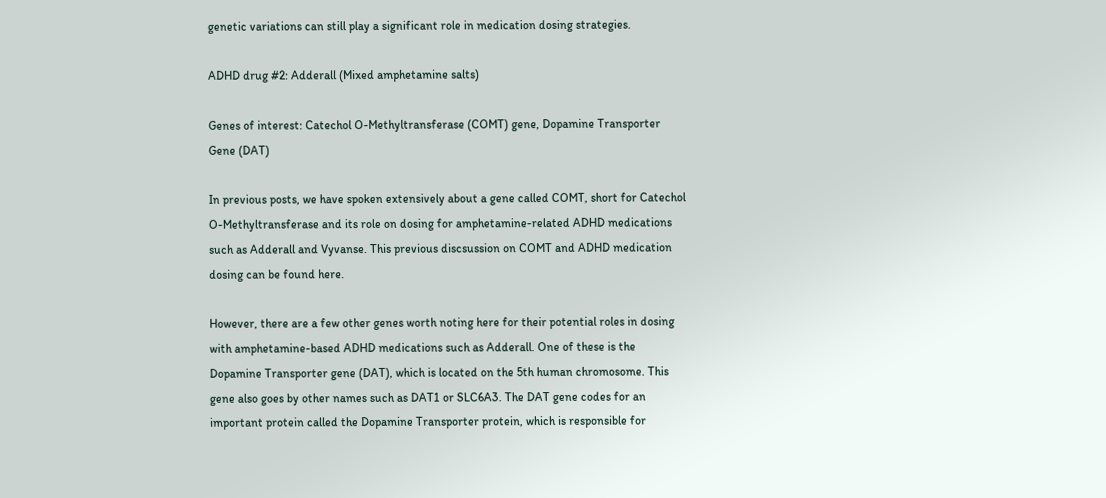genetic variations can still play a significant role in medication dosing strategies.

ADHD drug #2: Adderall (Mixed amphetamine salts)

Genes of interest: Catechol O-Methyltransferase (COMT) gene, Dopamine Transporter Gene (DAT)

In previous posts, we have spoken extensively about a gene called COMT, short for Catechol O-Methyltransferase and its role on dosing for amphetamine-related ADHD medications such as Adderall and Vyvanse. This previous discsussion on COMT and ADHD medication dosing can be found here.

However, there are a few other genes worth noting here for their potential roles in dosing with amphetamine-based ADHD medications such as Adderall. One of these is the Dopamine Transporter gene (DAT), which is located on the 5th human chromosome. This gene also goes by other names such as DAT1 or SLC6A3. The DAT gene codes for an important protein called the Dopamine Transporter protein, which is responsible for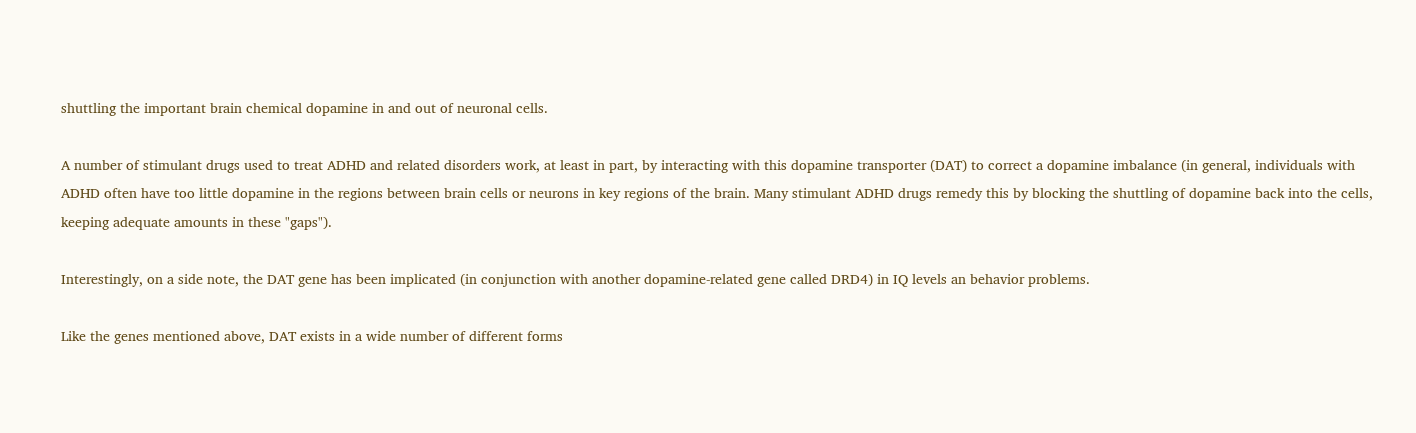shuttling the important brain chemical dopamine in and out of neuronal cells.

A number of stimulant drugs used to treat ADHD and related disorders work, at least in part, by interacting with this dopamine transporter (DAT) to correct a dopamine imbalance (in general, individuals with ADHD often have too little dopamine in the regions between brain cells or neurons in key regions of the brain. Many stimulant ADHD drugs remedy this by blocking the shuttling of dopamine back into the cells, keeping adequate amounts in these "gaps").

Interestingly, on a side note, the DAT gene has been implicated (in conjunction with another dopamine-related gene called DRD4) in IQ levels an behavior problems.

Like the genes mentioned above, DAT exists in a wide number of different forms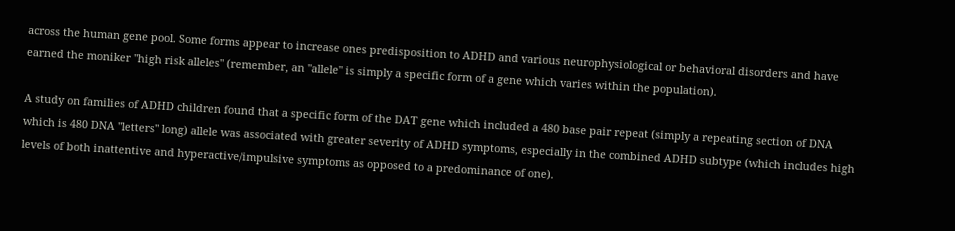across the human gene pool. Some forms appear to increase ones predisposition to ADHD and various neurophysiological or behavioral disorders and have earned the moniker "high risk alleles" (remember, an "allele" is simply a specific form of a gene which varies within the population).

A study on families of ADHD children found that a specific form of the DAT gene which included a 480 base pair repeat (simply a repeating section of DNA which is 480 DNA "letters" long) allele was associated with greater severity of ADHD symptoms, especially in the combined ADHD subtype (which includes high levels of both inattentive and hyperactive/impulsive symptoms as opposed to a predominance of one).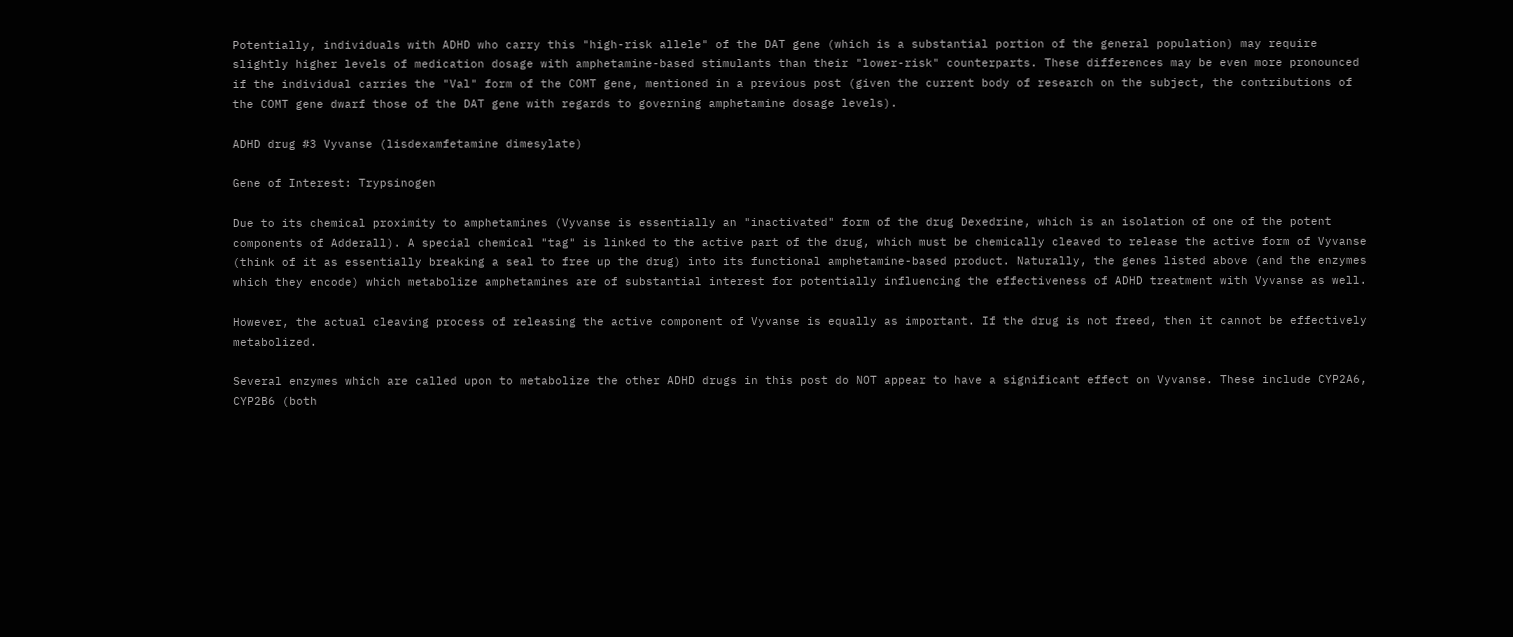Potentially, individuals with ADHD who carry this "high-risk allele" of the DAT gene (which is a substantial portion of the general population) may require slightly higher levels of medication dosage with amphetamine-based stimulants than their "lower-risk" counterparts. These differences may be even more pronounced if the individual carries the "Val" form of the COMT gene, mentioned in a previous post (given the current body of research on the subject, the contributions of the COMT gene dwarf those of the DAT gene with regards to governing amphetamine dosage levels).

ADHD drug #3 Vyvanse (lisdexamfetamine dimesylate)

Gene of Interest: Trypsinogen

Due to its chemical proximity to amphetamines (Vyvanse is essentially an "inactivated" form of the drug Dexedrine, which is an isolation of one of the potent components of Adderall). A special chemical "tag" is linked to the active part of the drug, which must be chemically cleaved to release the active form of Vyvanse (think of it as essentially breaking a seal to free up the drug) into its functional amphetamine-based product. Naturally, the genes listed above (and the enzymes which they encode) which metabolize amphetamines are of substantial interest for potentially influencing the effectiveness of ADHD treatment with Vyvanse as well.

However, the actual cleaving process of releasing the active component of Vyvanse is equally as important. If the drug is not freed, then it cannot be effectively metabolized.

Several enzymes which are called upon to metabolize the other ADHD drugs in this post do NOT appear to have a significant effect on Vyvanse. These include CYP2A6, CYP2B6 (both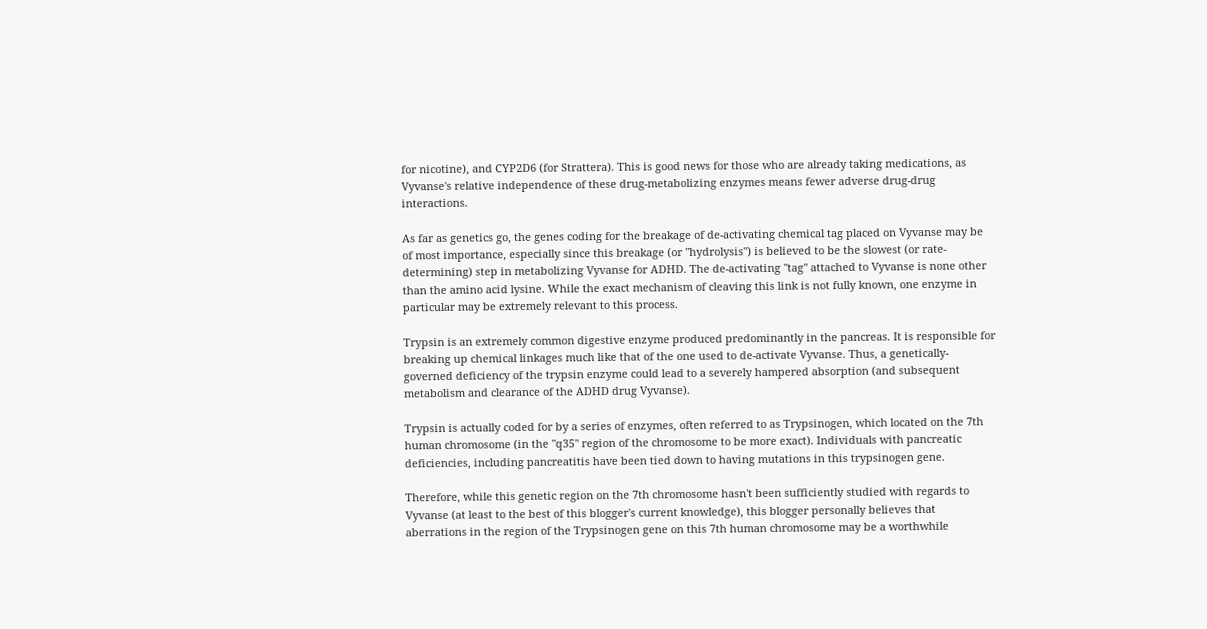for nicotine), and CYP2D6 (for Strattera). This is good news for those who are already taking medications, as Vyvanse's relative independence of these drug-metabolizing enzymes means fewer adverse drug-drug interactions.

As far as genetics go, the genes coding for the breakage of de-activating chemical tag placed on Vyvanse may be of most importance, especially since this breakage (or "hydrolysis") is believed to be the slowest (or rate-determining) step in metabolizing Vyvanse for ADHD. The de-activating "tag" attached to Vyvanse is none other than the amino acid lysine. While the exact mechanism of cleaving this link is not fully known, one enzyme in particular may be extremely relevant to this process.

Trypsin is an extremely common digestive enzyme produced predominantly in the pancreas. It is responsible for breaking up chemical linkages much like that of the one used to de-activate Vyvanse. Thus, a genetically-governed deficiency of the trypsin enzyme could lead to a severely hampered absorption (and subsequent metabolism and clearance of the ADHD drug Vyvanse).

Trypsin is actually coded for by a series of enzymes, often referred to as Trypsinogen, which located on the 7th human chromosome (in the "q35" region of the chromosome to be more exact). Individuals with pancreatic deficiencies, including pancreatitis have been tied down to having mutations in this trypsinogen gene.

Therefore, while this genetic region on the 7th chromosome hasn't been sufficiently studied with regards to Vyvanse (at least to the best of this blogger's current knowledge), this blogger personally believes that aberrations in the region of the Trypsinogen gene on this 7th human chromosome may be a worthwhile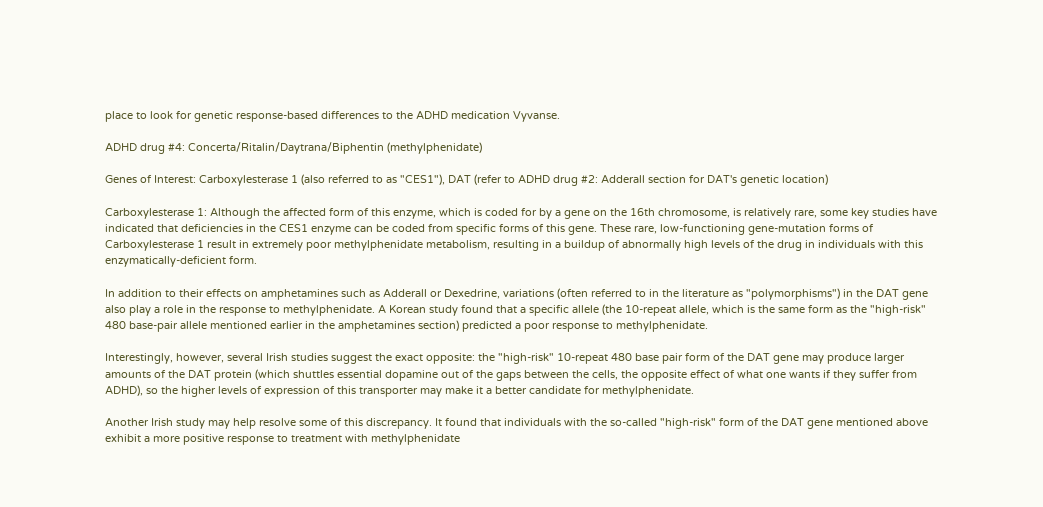place to look for genetic response-based differences to the ADHD medication Vyvanse.

ADHD drug #4: Concerta/Ritalin/Daytrana/Biphentin (methylphenidate)

Genes of Interest: Carboxylesterase 1 (also referred to as "CES1"), DAT (refer to ADHD drug #2: Adderall section for DAT's genetic location)

Carboxylesterase 1: Although the affected form of this enzyme, which is coded for by a gene on the 16th chromosome, is relatively rare, some key studies have indicated that deficiencies in the CES1 enzyme can be coded from specific forms of this gene. These rare, low-functioning gene-mutation forms of Carboxylesterase 1 result in extremely poor methylphenidate metabolism, resulting in a buildup of abnormally high levels of the drug in individuals with this enzymatically-deficient form.

In addition to their effects on amphetamines such as Adderall or Dexedrine, variations (often referred to in the literature as "polymorphisms") in the DAT gene also play a role in the response to methylphenidate. A Korean study found that a specific allele (the 10-repeat allele, which is the same form as the "high-risk" 480 base-pair allele mentioned earlier in the amphetamines section) predicted a poor response to methylphenidate.

Interestingly, however, several Irish studies suggest the exact opposite: the "high-risk" 10-repeat 480 base pair form of the DAT gene may produce larger amounts of the DAT protein (which shuttles essential dopamine out of the gaps between the cells, the opposite effect of what one wants if they suffer from ADHD), so the higher levels of expression of this transporter may make it a better candidate for methylphenidate.

Another Irish study may help resolve some of this discrepancy. It found that individuals with the so-called "high-risk" form of the DAT gene mentioned above exhibit a more positive response to treatment with methylphenidate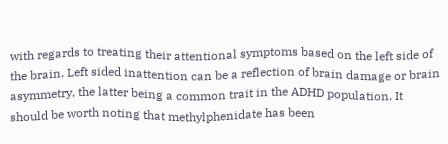with regards to treating their attentional symptoms based on the left side of the brain. Left sided inattention can be a reflection of brain damage or brain asymmetry, the latter being a common trait in the ADHD population. It should be worth noting that methylphenidate has been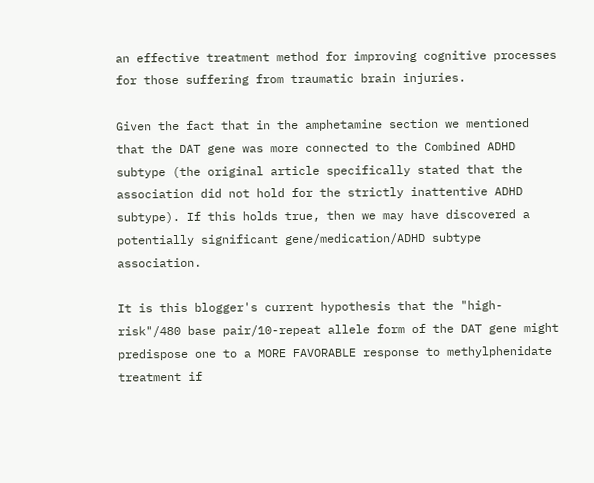an effective treatment method for improving cognitive processes for those suffering from traumatic brain injuries.

Given the fact that in the amphetamine section we mentioned that the DAT gene was more connected to the Combined ADHD subtype (the original article specifically stated that the association did not hold for the strictly inattentive ADHD subtype). If this holds true, then we may have discovered a potentially significant gene/medication/ADHD subtype association.

It is this blogger's current hypothesis that the "high-risk"/480 base pair/10-repeat allele form of the DAT gene might predispose one to a MORE FAVORABLE response to methylphenidate treatment if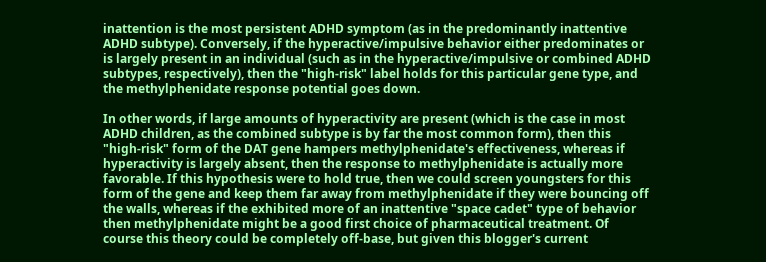inattention is the most persistent ADHD symptom (as in the predominantly inattentive ADHD subtype). Conversely, if the hyperactive/impulsive behavior either predominates or is largely present in an individual (such as in the hyperactive/impulsive or combined ADHD subtypes, respectively), then the "high-risk" label holds for this particular gene type, and the methylphenidate response potential goes down.

In other words, if large amounts of hyperactivity are present (which is the case in most ADHD children, as the combined subtype is by far the most common form), then this "high-risk" form of the DAT gene hampers methylphenidate's effectiveness, whereas if hyperactivity is largely absent, then the response to methylphenidate is actually more favorable. If this hypothesis were to hold true, then we could screen youngsters for this form of the gene and keep them far away from methylphenidate if they were bouncing off the walls, whereas if the exhibited more of an inattentive "space cadet" type of behavior then methylphenidate might be a good first choice of pharmaceutical treatment. Of course this theory could be completely off-base, but given this blogger's current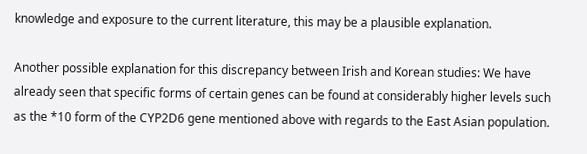knowledge and exposure to the current literature, this may be a plausible explanation.

Another possible explanation for this discrepancy between Irish and Korean studies: We have already seen that specific forms of certain genes can be found at considerably higher levels such as the *10 form of the CYP2D6 gene mentioned above with regards to the East Asian population.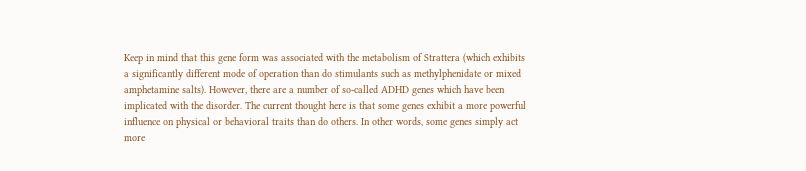Keep in mind that this gene form was associated with the metabolism of Strattera (which exhibits a significantly different mode of operation than do stimulants such as methylphenidate or mixed amphetamine salts). However, there are a number of so-called ADHD genes which have been implicated with the disorder. The current thought here is that some genes exhibit a more powerful influence on physical or behavioral traits than do others. In other words, some genes simply act more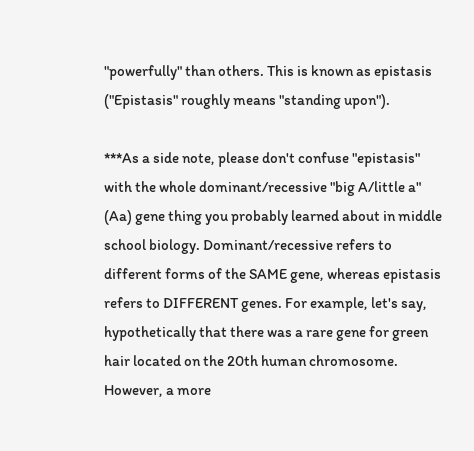"powerfully" than others. This is known as epistasis ("Epistasis" roughly means "standing upon").

***As a side note, please don't confuse "epistasis" with the whole dominant/recessive "big A/little a" (Aa) gene thing you probably learned about in middle school biology. Dominant/recessive refers to different forms of the SAME gene, whereas epistasis refers to DIFFERENT genes. For example, let's say, hypothetically that there was a rare gene for green hair located on the 20th human chromosome. However, a more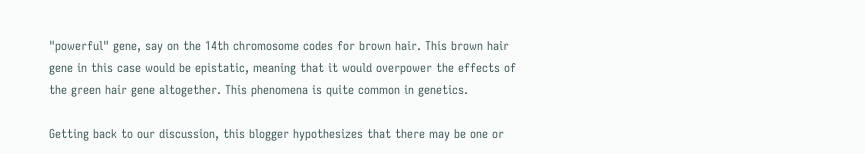"powerful" gene, say on the 14th chromosome codes for brown hair. This brown hair gene in this case would be epistatic, meaning that it would overpower the effects of the green hair gene altogether. This phenomena is quite common in genetics.

Getting back to our discussion, this blogger hypothesizes that there may be one or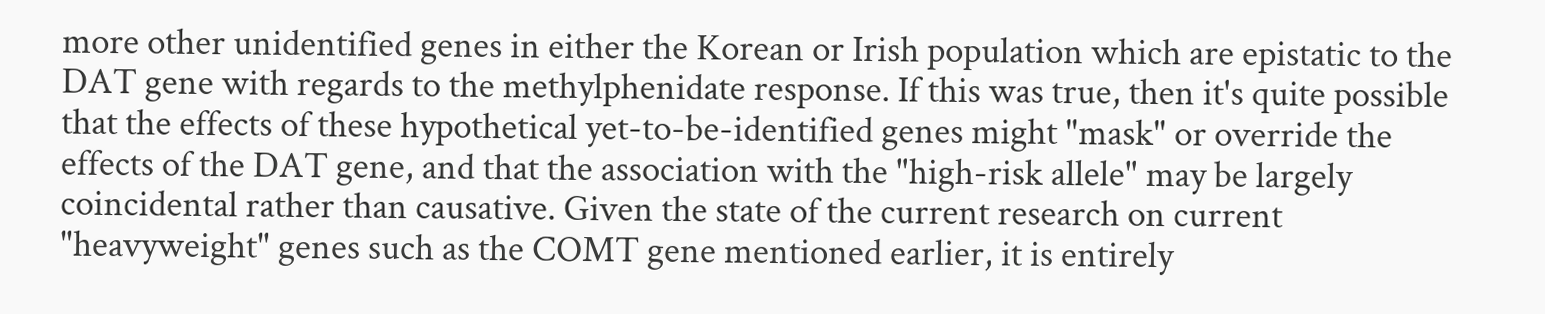more other unidentified genes in either the Korean or Irish population which are epistatic to the DAT gene with regards to the methylphenidate response. If this was true, then it's quite possible that the effects of these hypothetical yet-to-be-identified genes might "mask" or override the effects of the DAT gene, and that the association with the "high-risk allele" may be largely coincidental rather than causative. Given the state of the current research on current "heavyweight" genes such as the COMT gene mentioned earlier, it is entirely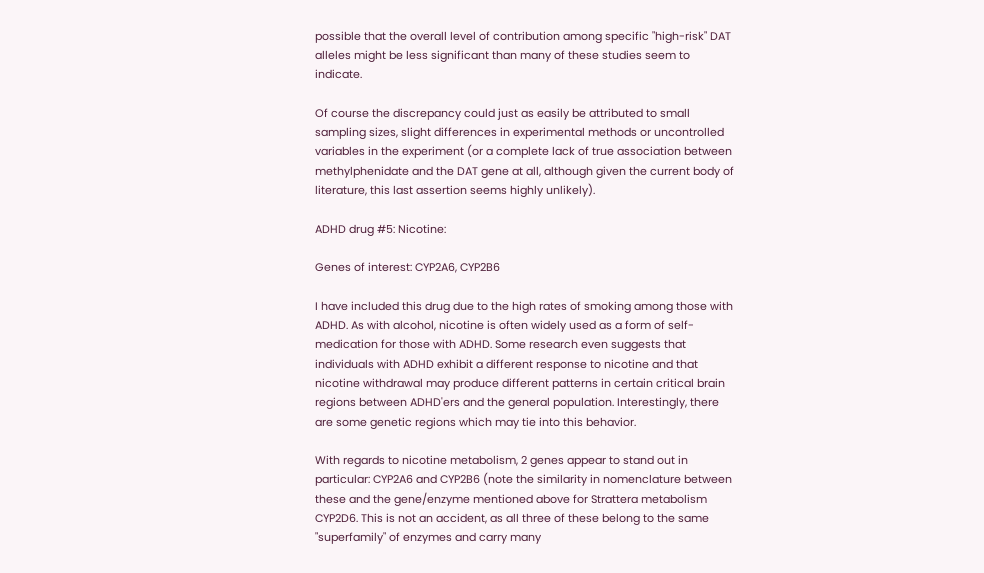possible that the overall level of contribution among specific "high-risk" DAT alleles might be less significant than many of these studies seem to indicate.

Of course the discrepancy could just as easily be attributed to small sampling sizes, slight differences in experimental methods or uncontrolled variables in the experiment (or a complete lack of true association between methylphenidate and the DAT gene at all, although given the current body of literature, this last assertion seems highly unlikely).

ADHD drug #5: Nicotine:

Genes of interest: CYP2A6, CYP2B6

I have included this drug due to the high rates of smoking among those with ADHD. As with alcohol, nicotine is often widely used as a form of self-medication for those with ADHD. Some research even suggests that individuals with ADHD exhibit a different response to nicotine and that nicotine withdrawal may produce different patterns in certain critical brain regions between ADHD'ers and the general population. Interestingly, there are some genetic regions which may tie into this behavior.

With regards to nicotine metabolism, 2 genes appear to stand out in particular: CYP2A6 and CYP2B6 (note the similarity in nomenclature between these and the gene/enzyme mentioned above for Strattera metabolism CYP2D6. This is not an accident, as all three of these belong to the same "superfamily" of enzymes and carry many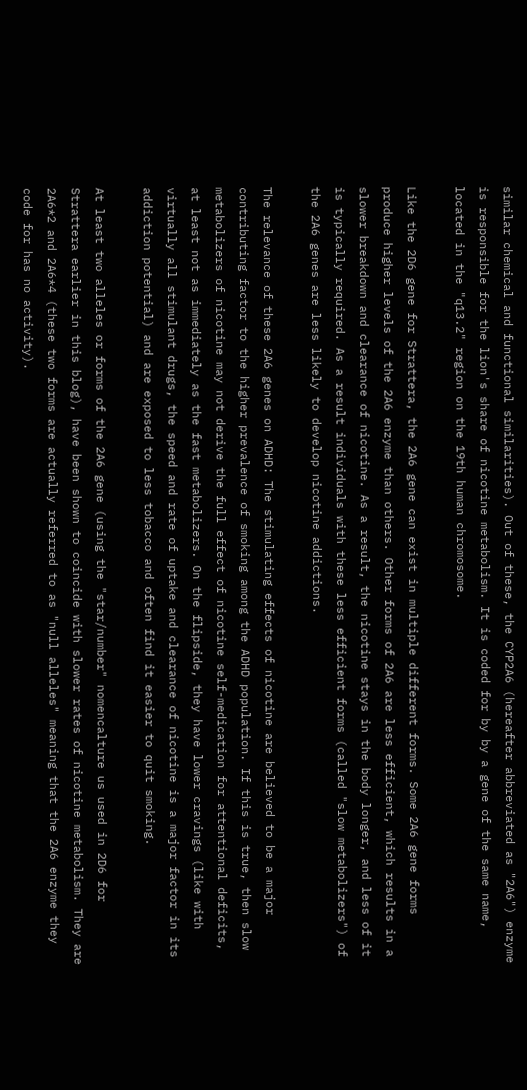similar chemical and functional similarities). Out of these, the CYP2A6 (hereafter abbreviated as "2A6") enzyme is responsible for the lion's share of nicotine metabolism. It is coded for by by a gene of the same name, located in the "q13.2" region on the 19th human chromosome.

Like the 2D6 gene for Strattera, the 2A6 gene can exist in multiple different forms. Some 2A6 gene forms produce higher levels of the 2A6 enzyme than others. Other forms of 2A6 are less efficient, which results in a slower breakdown and clearance of nicotine. As a result, the nicotine stays in the body longer, and less of it is typically required. As a result individuals with these less efficient forms (called "slow metabolizers") of the 2A6 genes are less likely to develop nicotine addictions.

The relevance of these 2A6 genes on ADHD: The stimulating effects of nicotine are believed to be a major contributing factor to the higher prevalence of smoking among the ADHD population. If this is true, then slow metabolizers of nicotine may not derive the full effect of nicotine self-medication for attentional deficits, at least not as immediately as the fast metabolizers. On the flipside, they have lower cravings (like with virtually all stimulant drugs, the speed and rate of uptake and clearance of nicotine is a major factor in its addiction potential) and are exposed to less tobacco and often find it easier to quit smoking.

At least two alleles or forms of the 2A6 gene (using the "star/number" nomencalture us used in 2D6 for Strattera earlier in this blog), have been shown to coincide with slower rates of nicotine metabolism. They are 2A6*2 and 2A6*4 (these two forms are actually referred to as "null alleles" meaning that the 2A6 enzyme they code for has no activity).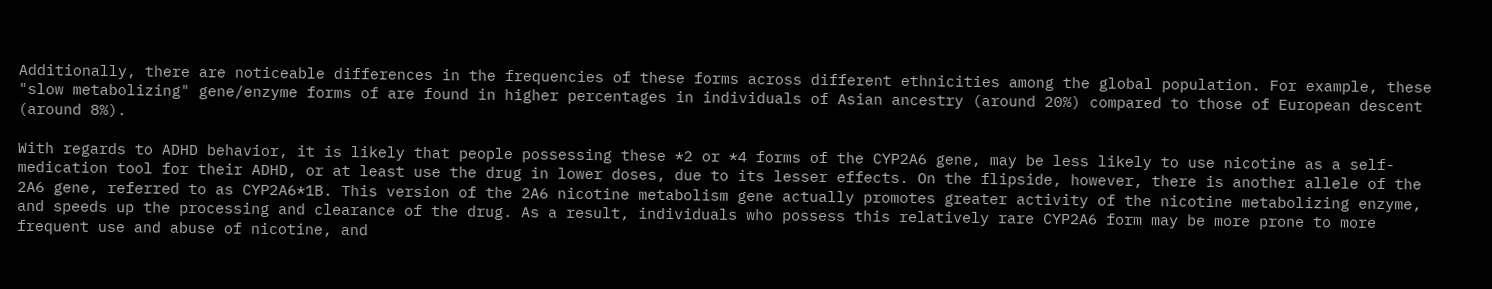Additionally, there are noticeable differences in the frequencies of these forms across different ethnicities among the global population. For example, these "slow metabolizing" gene/enzyme forms of are found in higher percentages in individuals of Asian ancestry (around 20%) compared to those of European descent (around 8%).

With regards to ADHD behavior, it is likely that people possessing these *2 or *4 forms of the CYP2A6 gene, may be less likely to use nicotine as a self-medication tool for their ADHD, or at least use the drug in lower doses, due to its lesser effects. On the flipside, however, there is another allele of the 2A6 gene, referred to as CYP2A6*1B. This version of the 2A6 nicotine metabolism gene actually promotes greater activity of the nicotine metabolizing enzyme, and speeds up the processing and clearance of the drug. As a result, individuals who possess this relatively rare CYP2A6 form may be more prone to more frequent use and abuse of nicotine, and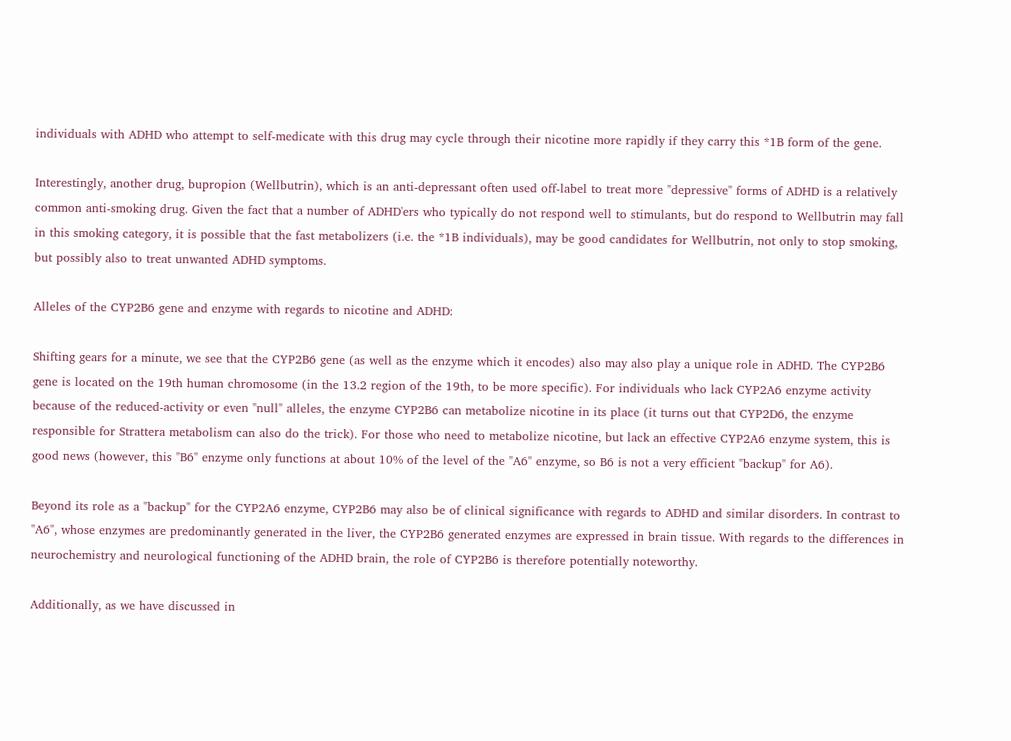individuals with ADHD who attempt to self-medicate with this drug may cycle through their nicotine more rapidly if they carry this *1B form of the gene.

Interestingly, another drug, bupropion (Wellbutrin), which is an anti-depressant often used off-label to treat more "depressive" forms of ADHD is a relatively common anti-smoking drug. Given the fact that a number of ADHD'ers who typically do not respond well to stimulants, but do respond to Wellbutrin may fall in this smoking category, it is possible that the fast metabolizers (i.e. the *1B individuals), may be good candidates for Wellbutrin, not only to stop smoking, but possibly also to treat unwanted ADHD symptoms.

Alleles of the CYP2B6 gene and enzyme with regards to nicotine and ADHD:

Shifting gears for a minute, we see that the CYP2B6 gene (as well as the enzyme which it encodes) also may also play a unique role in ADHD. The CYP2B6 gene is located on the 19th human chromosome (in the 13.2 region of the 19th, to be more specific). For individuals who lack CYP2A6 enzyme activity because of the reduced-activity or even "null" alleles, the enzyme CYP2B6 can metabolize nicotine in its place (it turns out that CYP2D6, the enzyme responsible for Strattera metabolism can also do the trick). For those who need to metabolize nicotine, but lack an effective CYP2A6 enzyme system, this is good news (however, this "B6" enzyme only functions at about 10% of the level of the "A6" enzyme, so B6 is not a very efficient "backup" for A6).

Beyond its role as a "backup" for the CYP2A6 enzyme, CYP2B6 may also be of clinical significance with regards to ADHD and similar disorders. In contrast to "A6", whose enzymes are predominantly generated in the liver, the CYP2B6 generated enzymes are expressed in brain tissue. With regards to the differences in neurochemistry and neurological functioning of the ADHD brain, the role of CYP2B6 is therefore potentially noteworthy.

Additionally, as we have discussed in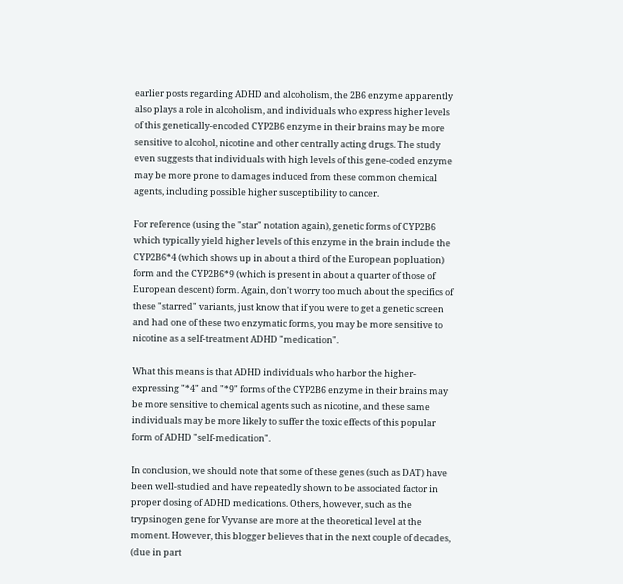earlier posts regarding ADHD and alcoholism, the 2B6 enzyme apparently also plays a role in alcoholism, and individuals who express higher levels of this genetically-encoded CYP2B6 enzyme in their brains may be more sensitive to alcohol, nicotine and other centrally acting drugs. The study even suggests that individuals with high levels of this gene-coded enzyme may be more prone to damages induced from these common chemical agents, including possible higher susceptibility to cancer.

For reference (using the "star" notation again), genetic forms of CYP2B6 which typically yield higher levels of this enzyme in the brain include the CYP2B6*4 (which shows up in about a third of the European popluation) form and the CYP2B6*9 (which is present in about a quarter of those of European descent) form. Again, don't worry too much about the specifics of these "starred" variants, just know that if you were to get a genetic screen and had one of these two enzymatic forms, you may be more sensitive to nicotine as a self-treatment ADHD "medication".

What this means is that ADHD individuals who harbor the higher-expressing "*4" and "*9" forms of the CYP2B6 enzyme in their brains may be more sensitive to chemical agents such as nicotine, and these same individuals may be more likely to suffer the toxic effects of this popular form of ADHD "self-medication".

In conclusion, we should note that some of these genes (such as DAT) have been well-studied and have repeatedly shown to be associated factor in proper dosing of ADHD medications. Others, however, such as the trypsinogen gene for Vyvanse are more at the theoretical level at the moment. However, this blogger believes that in the next couple of decades, (due in part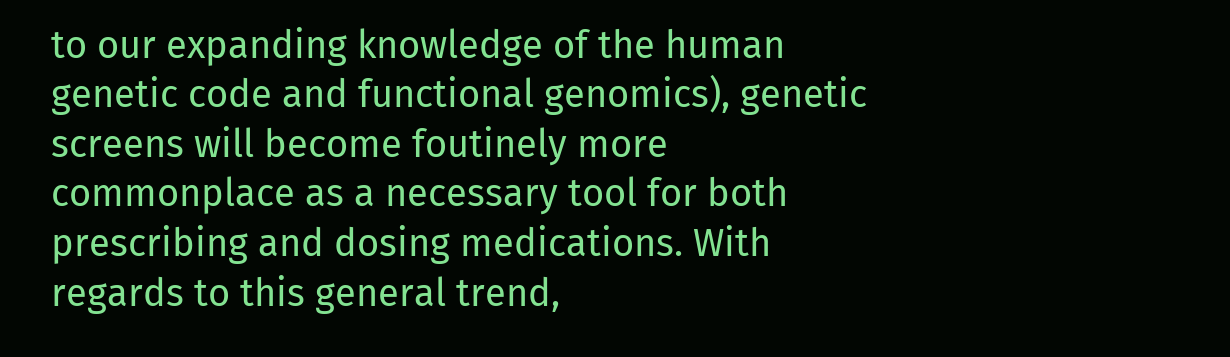to our expanding knowledge of the human genetic code and functional genomics), genetic screens will become foutinely more commonplace as a necessary tool for both prescribing and dosing medications. With regards to this general trend,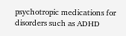psychotropic medications for disorders such as ADHD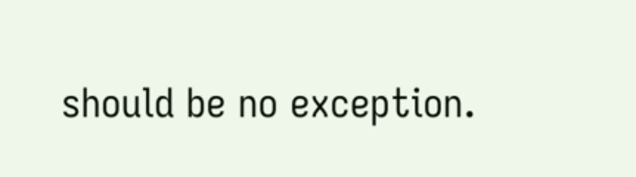should be no exception.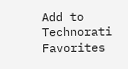Add to Technorati Favorites